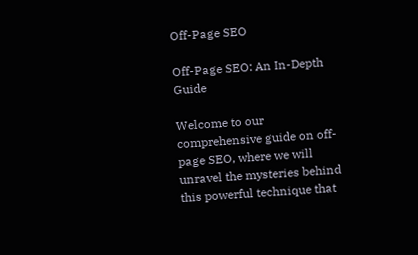Off-Page SEO

Off-Page SEO: An In-Depth Guide

Welcome to our comprehensive guide on off-page SEO, where we will unravel the mysteries behind this powerful technique that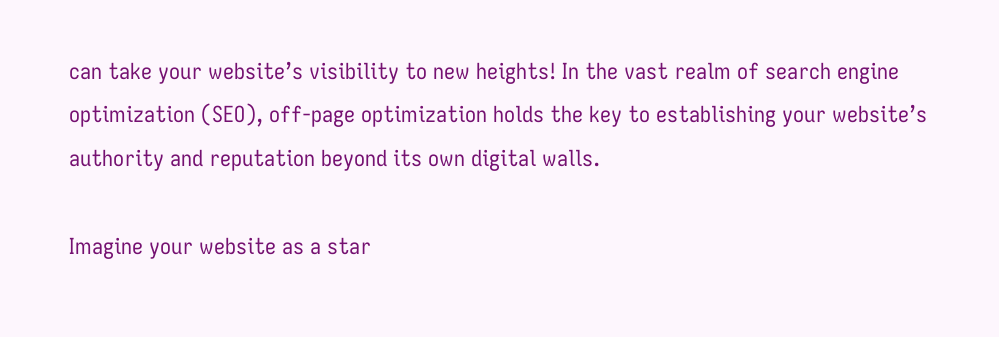can take your website’s visibility to new heights! In the vast realm of search engine optimization (SEO), off-page optimization holds the key to establishing your website’s authority and reputation beyond its own digital walls.

Imagine your website as a star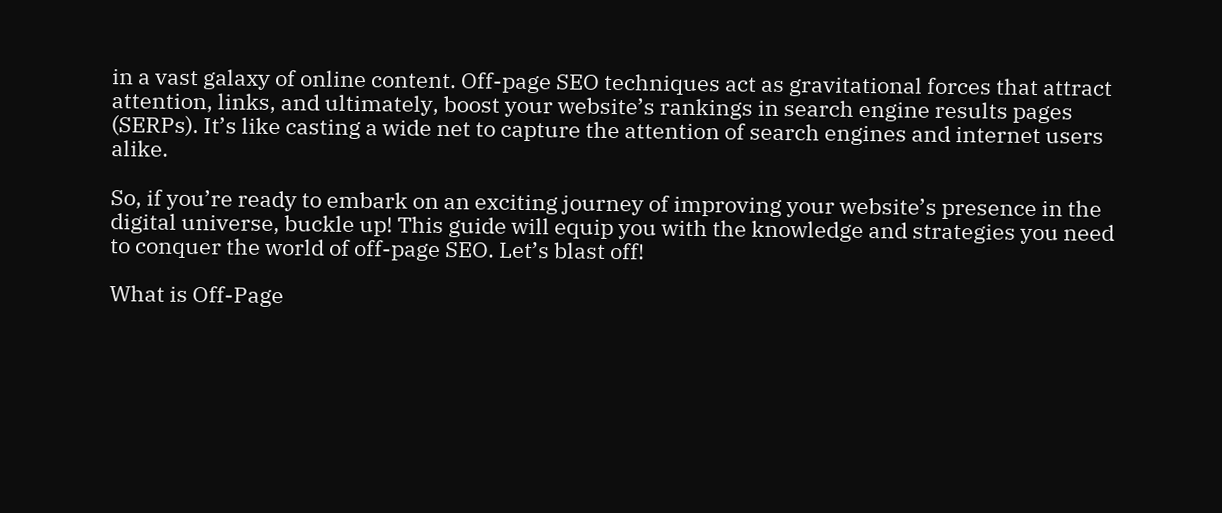in a vast galaxy of online content. Off-page SEO techniques act as gravitational forces that attract attention, links, and ultimately, boost your website’s rankings in search engine results pages (SERPs). It’s like casting a wide net to capture the attention of search engines and internet users alike.

So, if you’re ready to embark on an exciting journey of improving your website’s presence in the digital universe, buckle up! This guide will equip you with the knowledge and strategies you need to conquer the world of off-page SEO. Let’s blast off!

What is Off-Page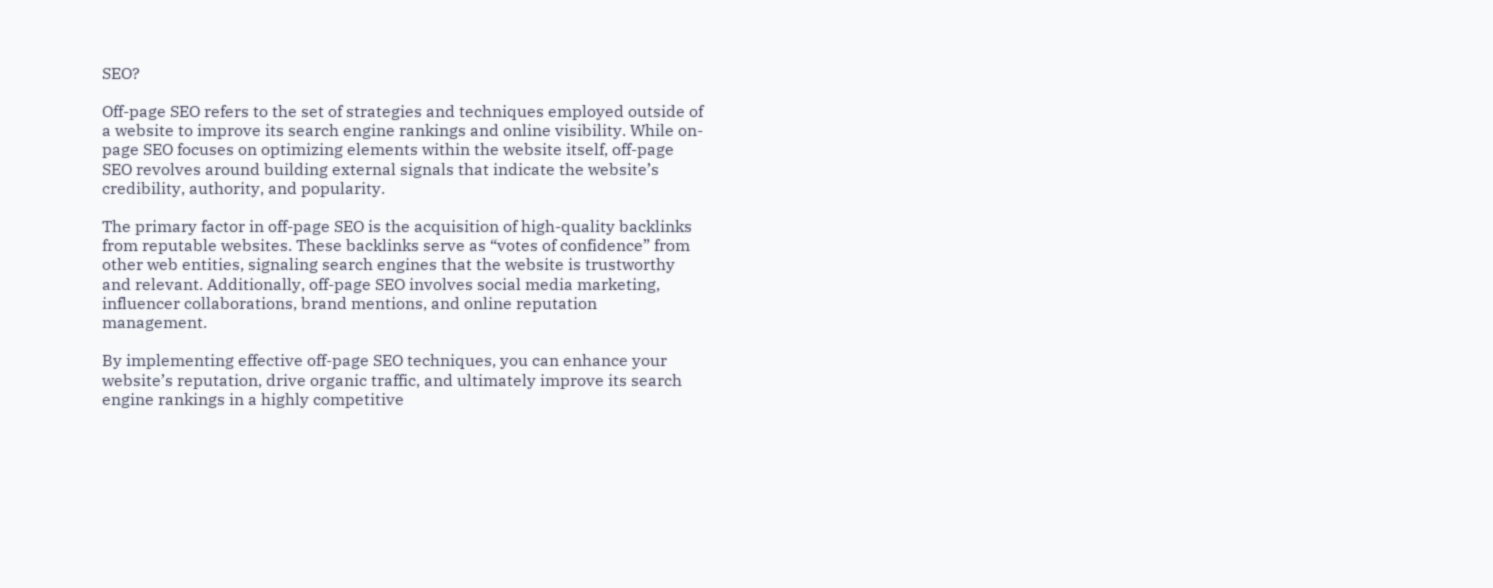SEO?

Off-page SEO refers to the set of strategies and techniques employed outside of a website to improve its search engine rankings and online visibility. While on-page SEO focuses on optimizing elements within the website itself, off-page SEO revolves around building external signals that indicate the website’s credibility, authority, and popularity.

The primary factor in off-page SEO is the acquisition of high-quality backlinks from reputable websites. These backlinks serve as “votes of confidence” from other web entities, signaling search engines that the website is trustworthy and relevant. Additionally, off-page SEO involves social media marketing, influencer collaborations, brand mentions, and online reputation management.

By implementing effective off-page SEO techniques, you can enhance your website’s reputation, drive organic traffic, and ultimately improve its search engine rankings in a highly competitive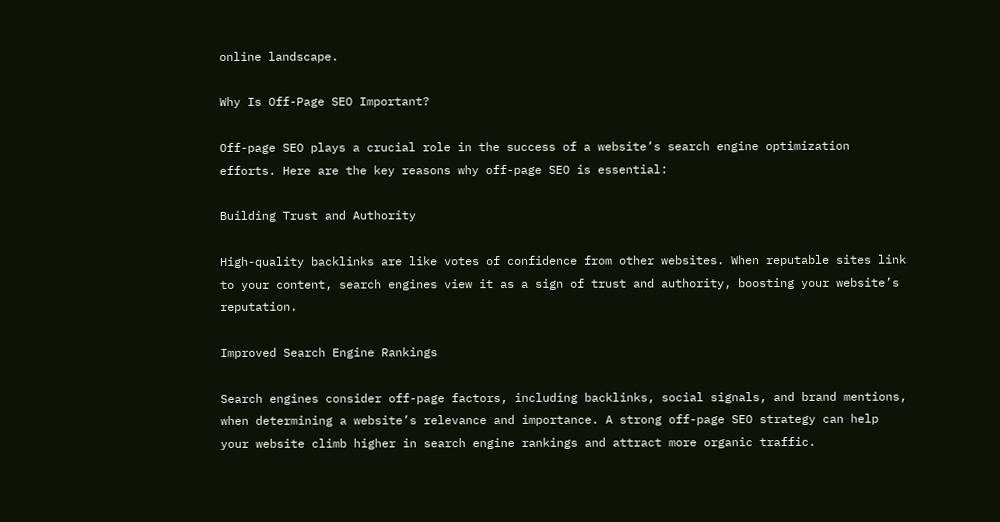online landscape.

Why Is Off-Page SEO Important?

Off-page SEO plays a crucial role in the success of a website’s search engine optimization efforts. Here are the key reasons why off-page SEO is essential:

Building Trust and Authority

High-quality backlinks are like votes of confidence from other websites. When reputable sites link to your content, search engines view it as a sign of trust and authority, boosting your website’s reputation.

Improved Search Engine Rankings

Search engines consider off-page factors, including backlinks, social signals, and brand mentions, when determining a website’s relevance and importance. A strong off-page SEO strategy can help your website climb higher in search engine rankings and attract more organic traffic.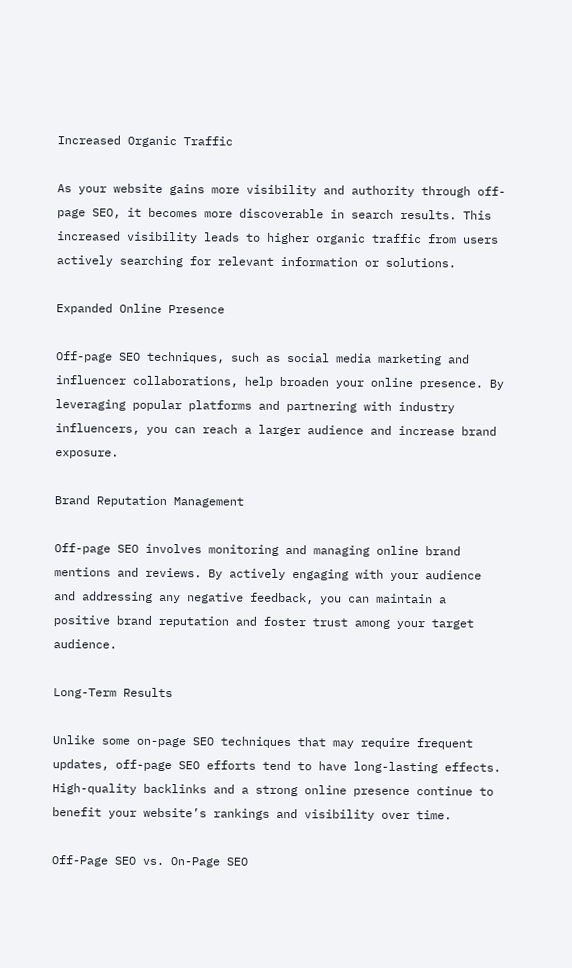Increased Organic Traffic

As your website gains more visibility and authority through off-page SEO, it becomes more discoverable in search results. This increased visibility leads to higher organic traffic from users actively searching for relevant information or solutions.

Expanded Online Presence

Off-page SEO techniques, such as social media marketing and influencer collaborations, help broaden your online presence. By leveraging popular platforms and partnering with industry influencers, you can reach a larger audience and increase brand exposure.

Brand Reputation Management

Off-page SEO involves monitoring and managing online brand mentions and reviews. By actively engaging with your audience and addressing any negative feedback, you can maintain a positive brand reputation and foster trust among your target audience.

Long-Term Results

Unlike some on-page SEO techniques that may require frequent updates, off-page SEO efforts tend to have long-lasting effects. High-quality backlinks and a strong online presence continue to benefit your website’s rankings and visibility over time.

Off-Page SEO vs. On-Page SEO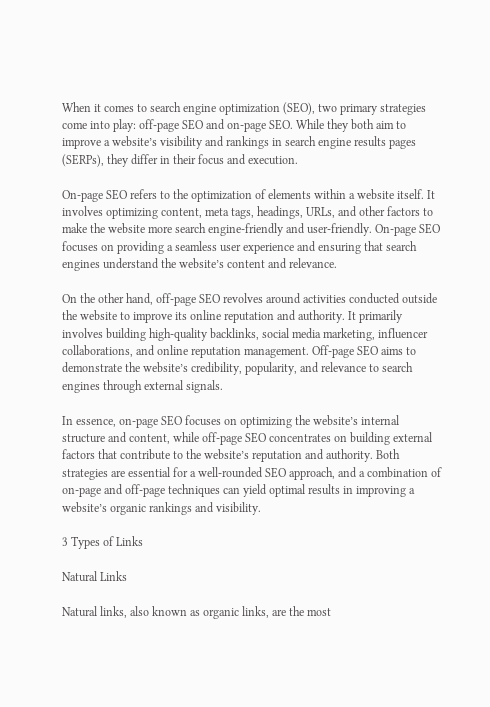When it comes to search engine optimization (SEO), two primary strategies come into play: off-page SEO and on-page SEO. While they both aim to improve a website’s visibility and rankings in search engine results pages (SERPs), they differ in their focus and execution.

On-page SEO refers to the optimization of elements within a website itself. It involves optimizing content, meta tags, headings, URLs, and other factors to make the website more search engine-friendly and user-friendly. On-page SEO focuses on providing a seamless user experience and ensuring that search engines understand the website’s content and relevance.

On the other hand, off-page SEO revolves around activities conducted outside the website to improve its online reputation and authority. It primarily involves building high-quality backlinks, social media marketing, influencer collaborations, and online reputation management. Off-page SEO aims to demonstrate the website’s credibility, popularity, and relevance to search engines through external signals.

In essence, on-page SEO focuses on optimizing the website’s internal structure and content, while off-page SEO concentrates on building external factors that contribute to the website’s reputation and authority. Both strategies are essential for a well-rounded SEO approach, and a combination of on-page and off-page techniques can yield optimal results in improving a website’s organic rankings and visibility.

3 Types of Links

Natural Links

Natural links, also known as organic links, are the most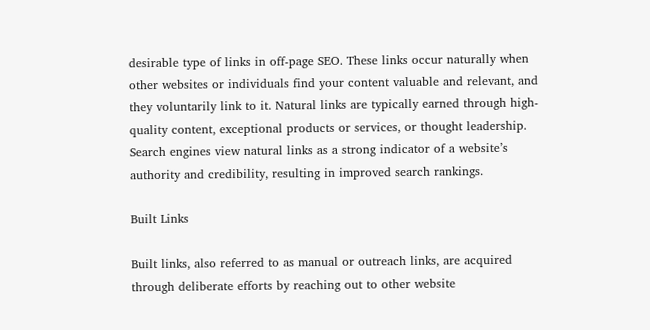desirable type of links in off-page SEO. These links occur naturally when other websites or individuals find your content valuable and relevant, and they voluntarily link to it. Natural links are typically earned through high-quality content, exceptional products or services, or thought leadership. Search engines view natural links as a strong indicator of a website’s authority and credibility, resulting in improved search rankings.

Built Links

Built links, also referred to as manual or outreach links, are acquired through deliberate efforts by reaching out to other website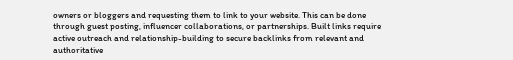owners or bloggers and requesting them to link to your website. This can be done through guest posting, influencer collaborations, or partnerships. Built links require active outreach and relationship-building to secure backlinks from relevant and authoritative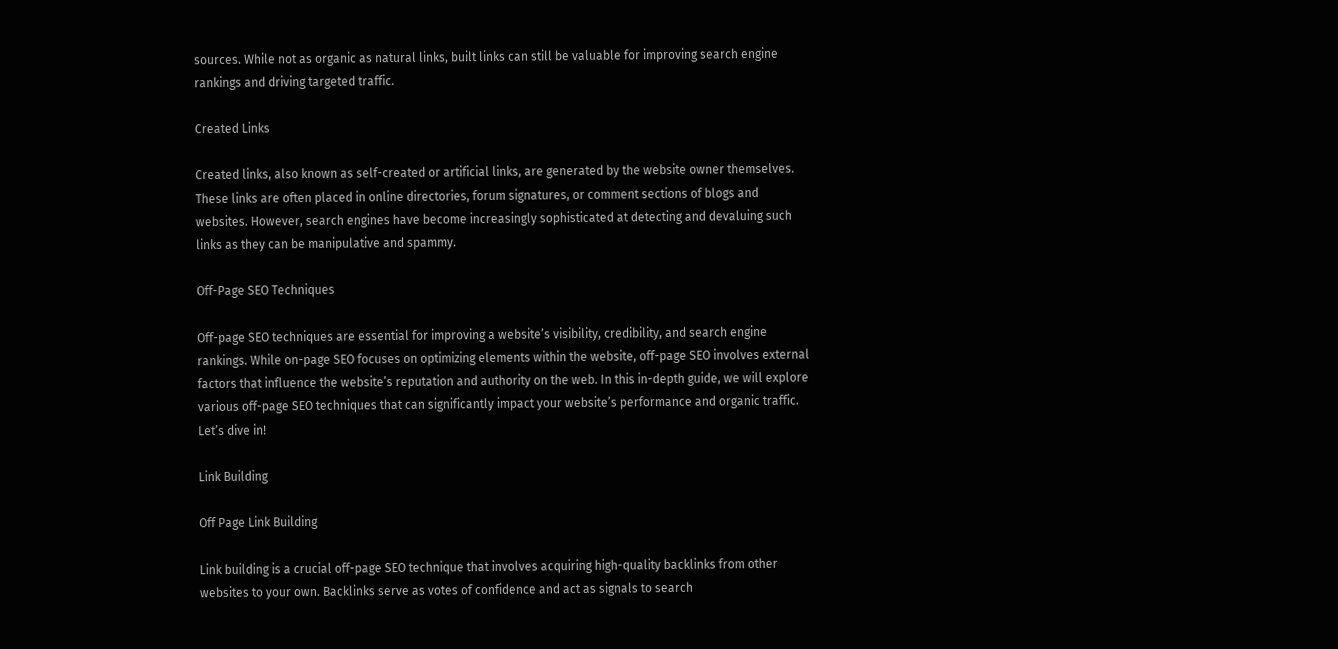sources. While not as organic as natural links, built links can still be valuable for improving search engine rankings and driving targeted traffic.

Created Links

Created links, also known as self-created or artificial links, are generated by the website owner themselves. These links are often placed in online directories, forum signatures, or comment sections of blogs and websites. However, search engines have become increasingly sophisticated at detecting and devaluing such links as they can be manipulative and spammy.

Off-Page SEO Techniques

Off-page SEO techniques are essential for improving a website’s visibility, credibility, and search engine rankings. While on-page SEO focuses on optimizing elements within the website, off-page SEO involves external factors that influence the website’s reputation and authority on the web. In this in-depth guide, we will explore various off-page SEO techniques that can significantly impact your website’s performance and organic traffic. Let’s dive in!

Link Building

Off Page Link Building

Link building is a crucial off-page SEO technique that involves acquiring high-quality backlinks from other websites to your own. Backlinks serve as votes of confidence and act as signals to search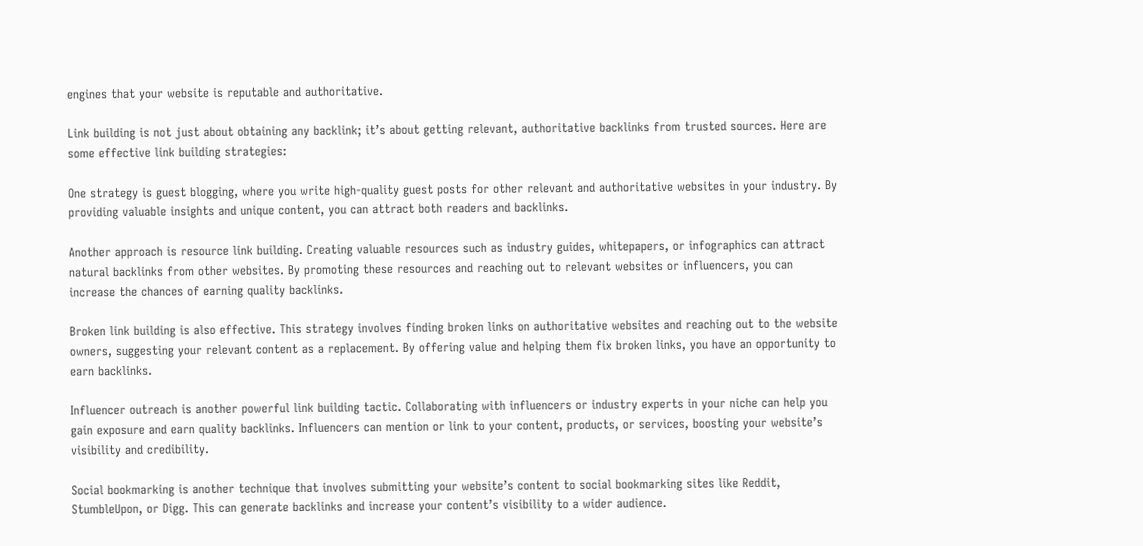engines that your website is reputable and authoritative.

Link building is not just about obtaining any backlink; it’s about getting relevant, authoritative backlinks from trusted sources. Here are some effective link building strategies:

One strategy is guest blogging, where you write high-quality guest posts for other relevant and authoritative websites in your industry. By providing valuable insights and unique content, you can attract both readers and backlinks.

Another approach is resource link building. Creating valuable resources such as industry guides, whitepapers, or infographics can attract natural backlinks from other websites. By promoting these resources and reaching out to relevant websites or influencers, you can increase the chances of earning quality backlinks.

Broken link building is also effective. This strategy involves finding broken links on authoritative websites and reaching out to the website owners, suggesting your relevant content as a replacement. By offering value and helping them fix broken links, you have an opportunity to earn backlinks.

Influencer outreach is another powerful link building tactic. Collaborating with influencers or industry experts in your niche can help you gain exposure and earn quality backlinks. Influencers can mention or link to your content, products, or services, boosting your website’s visibility and credibility.

Social bookmarking is another technique that involves submitting your website’s content to social bookmarking sites like Reddit, StumbleUpon, or Digg. This can generate backlinks and increase your content’s visibility to a wider audience.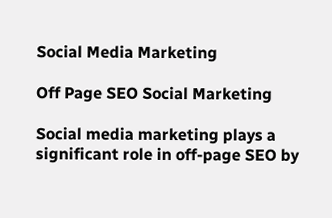Social Media Marketing

Off Page SEO Social Marketing

Social media marketing plays a significant role in off-page SEO by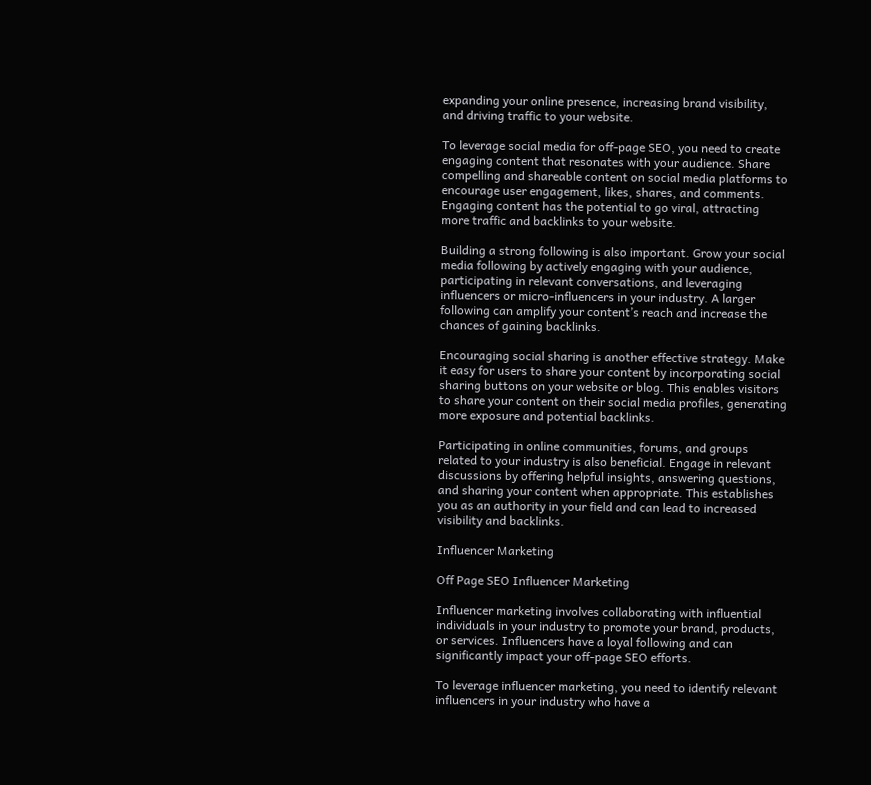expanding your online presence, increasing brand visibility, and driving traffic to your website.

To leverage social media for off-page SEO, you need to create engaging content that resonates with your audience. Share compelling and shareable content on social media platforms to encourage user engagement, likes, shares, and comments. Engaging content has the potential to go viral, attracting more traffic and backlinks to your website.

Building a strong following is also important. Grow your social media following by actively engaging with your audience, participating in relevant conversations, and leveraging influencers or micro-influencers in your industry. A larger following can amplify your content’s reach and increase the chances of gaining backlinks.

Encouraging social sharing is another effective strategy. Make it easy for users to share your content by incorporating social sharing buttons on your website or blog. This enables visitors to share your content on their social media profiles, generating more exposure and potential backlinks.

Participating in online communities, forums, and groups related to your industry is also beneficial. Engage in relevant discussions by offering helpful insights, answering questions, and sharing your content when appropriate. This establishes you as an authority in your field and can lead to increased visibility and backlinks.

Influencer Marketing

Off Page SEO Influencer Marketing

Influencer marketing involves collaborating with influential individuals in your industry to promote your brand, products, or services. Influencers have a loyal following and can significantly impact your off-page SEO efforts.

To leverage influencer marketing, you need to identify relevant influencers in your industry who have a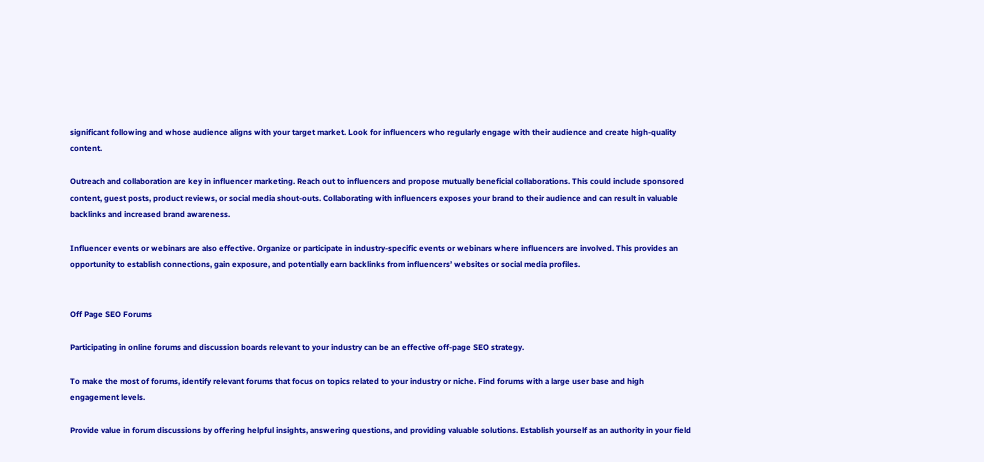significant following and whose audience aligns with your target market. Look for influencers who regularly engage with their audience and create high-quality content.

Outreach and collaboration are key in influencer marketing. Reach out to influencers and propose mutually beneficial collaborations. This could include sponsored content, guest posts, product reviews, or social media shout-outs. Collaborating with influencers exposes your brand to their audience and can result in valuable backlinks and increased brand awareness.

Influencer events or webinars are also effective. Organize or participate in industry-specific events or webinars where influencers are involved. This provides an opportunity to establish connections, gain exposure, and potentially earn backlinks from influencers’ websites or social media profiles.


Off Page SEO Forums

Participating in online forums and discussion boards relevant to your industry can be an effective off-page SEO strategy.

To make the most of forums, identify relevant forums that focus on topics related to your industry or niche. Find forums with a large user base and high engagement levels.

Provide value in forum discussions by offering helpful insights, answering questions, and providing valuable solutions. Establish yourself as an authority in your field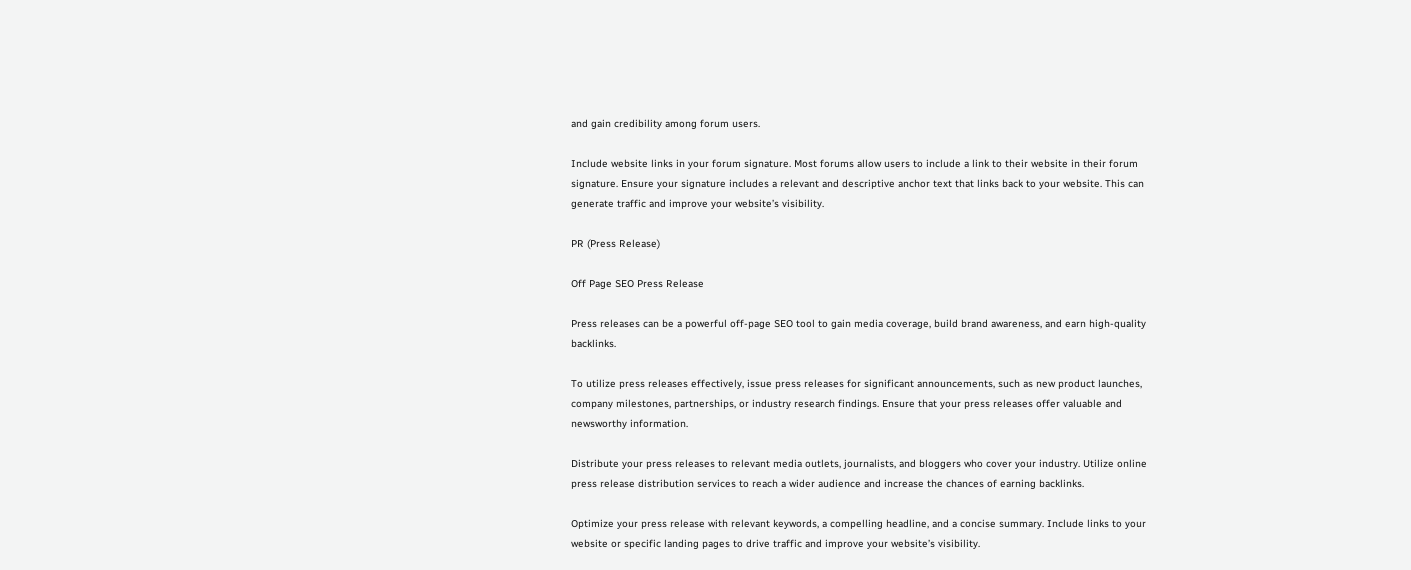and gain credibility among forum users.

Include website links in your forum signature. Most forums allow users to include a link to their website in their forum signature. Ensure your signature includes a relevant and descriptive anchor text that links back to your website. This can generate traffic and improve your website’s visibility.

PR (Press Release)

Off Page SEO Press Release

Press releases can be a powerful off-page SEO tool to gain media coverage, build brand awareness, and earn high-quality backlinks.

To utilize press releases effectively, issue press releases for significant announcements, such as new product launches, company milestones, partnerships, or industry research findings. Ensure that your press releases offer valuable and newsworthy information.

Distribute your press releases to relevant media outlets, journalists, and bloggers who cover your industry. Utilize online press release distribution services to reach a wider audience and increase the chances of earning backlinks.

Optimize your press release with relevant keywords, a compelling headline, and a concise summary. Include links to your website or specific landing pages to drive traffic and improve your website’s visibility.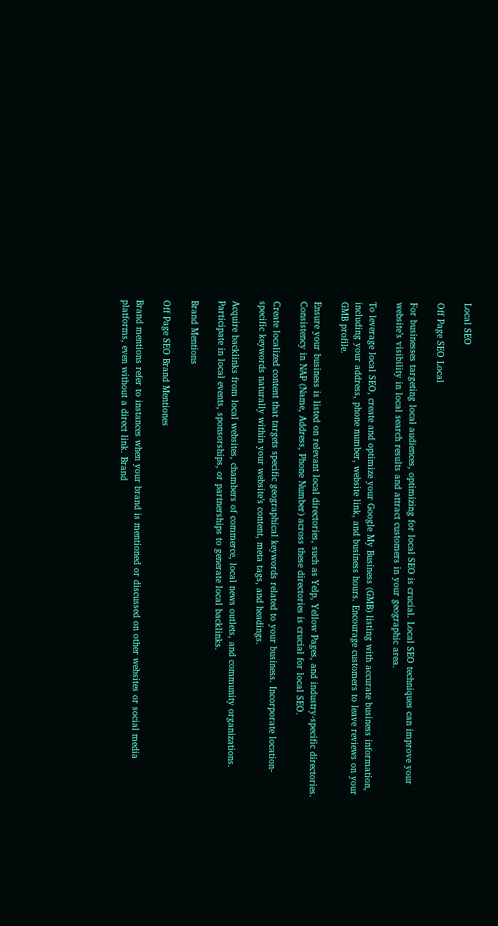Local SEO

Off Page SEO Local

For businesses targeting local audiences, optimizing for local SEO is crucial. Local SEO techniques can improve your website’s visibility in local search results and attract customers in your geographic area.

To leverage local SEO, create and optimize your Google My Business (GMB) listing with accurate business information, including your address, phone number, website link, and business hours. Encourage customers to leave reviews on your GMB profile.

Ensure your business is listed on relevant local directories, such as Yelp, Yellow Pages, and industry-specific directories. Consistency in NAP (Name, Address, Phone Number) across these directories is crucial for local SEO.

Create localized content that targets specific geographical keywords related to your business. Incorporate location-specific keywords naturally within your website’s content, meta tags, and headings.

Acquire backlinks from local websites, chambers of commerce, local news outlets, and community organizations. Participate in local events, sponsorships, or partnerships to generate local backlinks.

Brand Mentions

Off Page SEO Brand Mentiones

Brand mentions refer to instances when your brand is mentioned or discussed on other websites or social media platforms, even without a direct link. Brand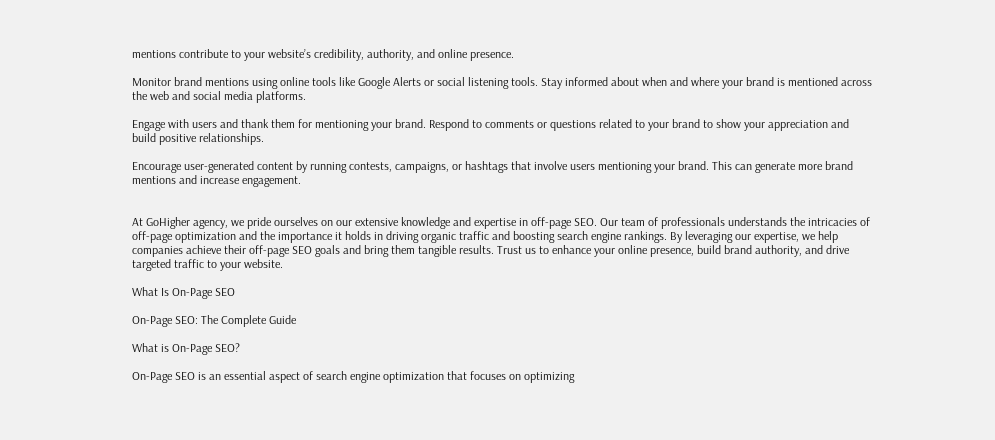mentions contribute to your website’s credibility, authority, and online presence.

Monitor brand mentions using online tools like Google Alerts or social listening tools. Stay informed about when and where your brand is mentioned across the web and social media platforms.

Engage with users and thank them for mentioning your brand. Respond to comments or questions related to your brand to show your appreciation and build positive relationships.

Encourage user-generated content by running contests, campaigns, or hashtags that involve users mentioning your brand. This can generate more brand mentions and increase engagement.


At GoHigher agency, we pride ourselves on our extensive knowledge and expertise in off-page SEO. Our team of professionals understands the intricacies of off-page optimization and the importance it holds in driving organic traffic and boosting search engine rankings. By leveraging our expertise, we help companies achieve their off-page SEO goals and bring them tangible results. Trust us to enhance your online presence, build brand authority, and drive targeted traffic to your website.

What Is On-Page SEO

On-Page SEO: The Complete Guide

What is On-Page SEO?

On-Page SEO is an essential aspect of search engine optimization that focuses on optimizing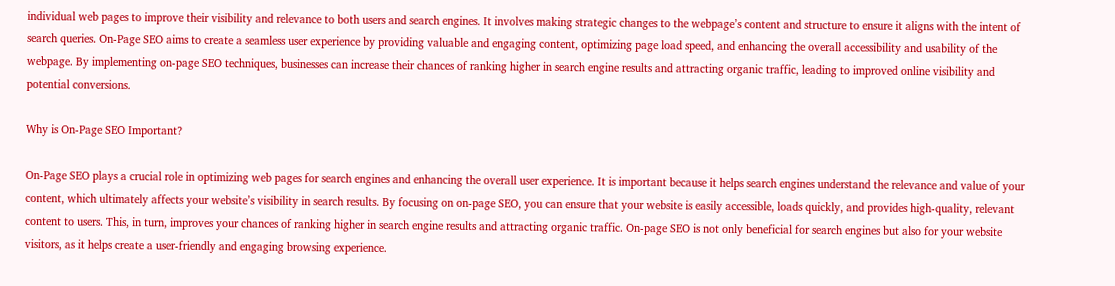individual web pages to improve their visibility and relevance to both users and search engines. It involves making strategic changes to the webpage’s content and structure to ensure it aligns with the intent of search queries. On-Page SEO aims to create a seamless user experience by providing valuable and engaging content, optimizing page load speed, and enhancing the overall accessibility and usability of the webpage. By implementing on-page SEO techniques, businesses can increase their chances of ranking higher in search engine results and attracting organic traffic, leading to improved online visibility and potential conversions.

Why is On-Page SEO Important?

On-Page SEO plays a crucial role in optimizing web pages for search engines and enhancing the overall user experience. It is important because it helps search engines understand the relevance and value of your content, which ultimately affects your website’s visibility in search results. By focusing on on-page SEO, you can ensure that your website is easily accessible, loads quickly, and provides high-quality, relevant content to users. This, in turn, improves your chances of ranking higher in search engine results and attracting organic traffic. On-page SEO is not only beneficial for search engines but also for your website visitors, as it helps create a user-friendly and engaging browsing experience.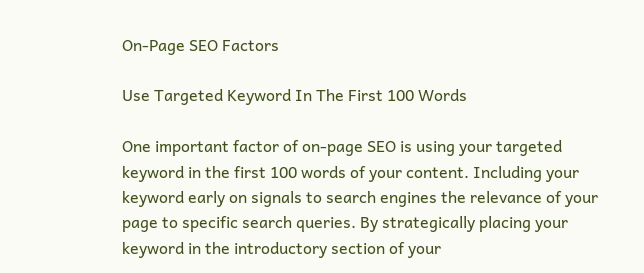On-Page SEO Factors

Use Targeted Keyword In The First 100 Words

One important factor of on-page SEO is using your targeted keyword in the first 100 words of your content. Including your keyword early on signals to search engines the relevance of your page to specific search queries. By strategically placing your keyword in the introductory section of your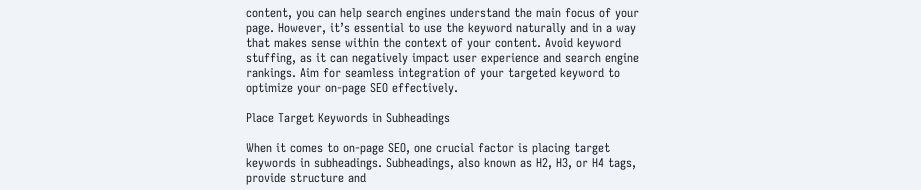content, you can help search engines understand the main focus of your page. However, it’s essential to use the keyword naturally and in a way that makes sense within the context of your content. Avoid keyword stuffing, as it can negatively impact user experience and search engine rankings. Aim for seamless integration of your targeted keyword to optimize your on-page SEO effectively.

Place Target Keywords in Subheadings

When it comes to on-page SEO, one crucial factor is placing target keywords in subheadings. Subheadings, also known as H2, H3, or H4 tags, provide structure and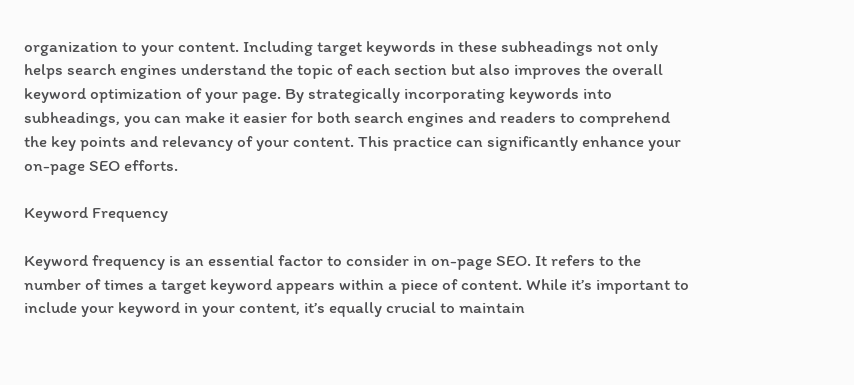organization to your content. Including target keywords in these subheadings not only helps search engines understand the topic of each section but also improves the overall keyword optimization of your page. By strategically incorporating keywords into subheadings, you can make it easier for both search engines and readers to comprehend the key points and relevancy of your content. This practice can significantly enhance your on-page SEO efforts.

Keyword Frequency

Keyword frequency is an essential factor to consider in on-page SEO. It refers to the number of times a target keyword appears within a piece of content. While it’s important to include your keyword in your content, it’s equally crucial to maintain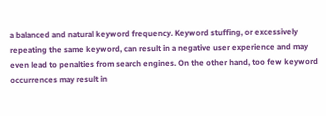a balanced and natural keyword frequency. Keyword stuffing, or excessively repeating the same keyword, can result in a negative user experience and may even lead to penalties from search engines. On the other hand, too few keyword occurrences may result in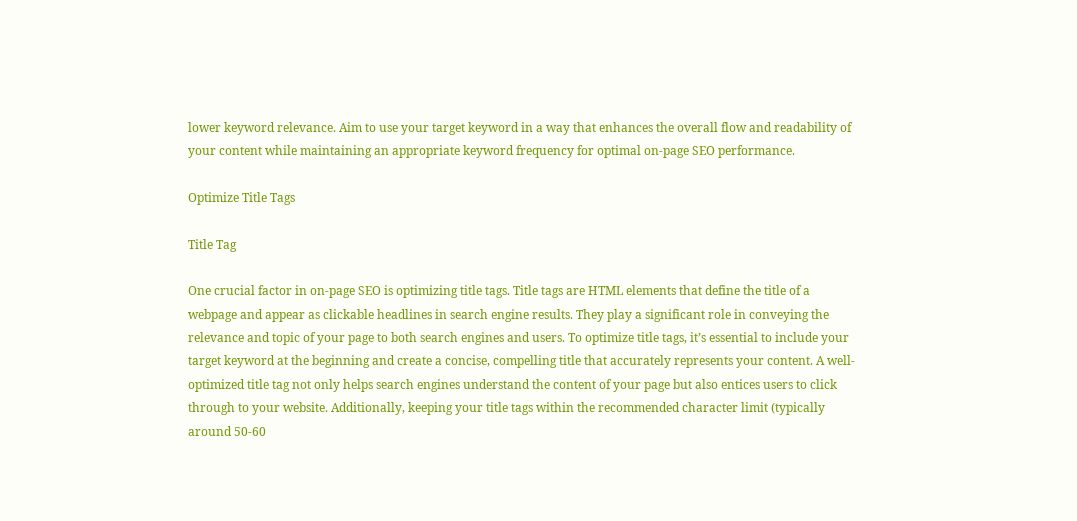lower keyword relevance. Aim to use your target keyword in a way that enhances the overall flow and readability of your content while maintaining an appropriate keyword frequency for optimal on-page SEO performance.

Optimize Title Tags

Title Tag

One crucial factor in on-page SEO is optimizing title tags. Title tags are HTML elements that define the title of a webpage and appear as clickable headlines in search engine results. They play a significant role in conveying the relevance and topic of your page to both search engines and users. To optimize title tags, it’s essential to include your target keyword at the beginning and create a concise, compelling title that accurately represents your content. A well-optimized title tag not only helps search engines understand the content of your page but also entices users to click through to your website. Additionally, keeping your title tags within the recommended character limit (typically around 50-60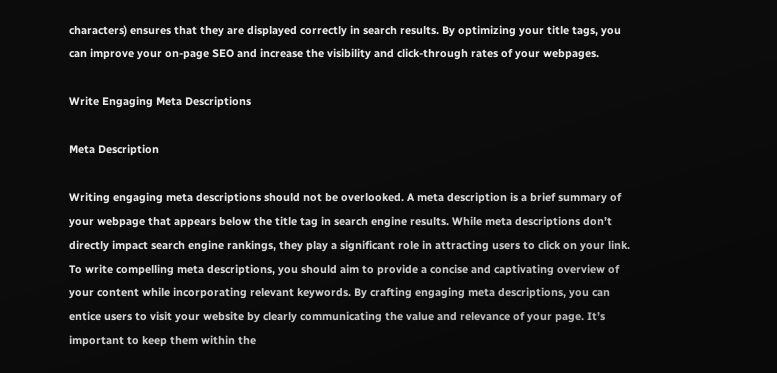characters) ensures that they are displayed correctly in search results. By optimizing your title tags, you can improve your on-page SEO and increase the visibility and click-through rates of your webpages.

Write Engaging Meta Descriptions

Meta Description

Writing engaging meta descriptions should not be overlooked. A meta description is a brief summary of your webpage that appears below the title tag in search engine results. While meta descriptions don’t directly impact search engine rankings, they play a significant role in attracting users to click on your link. To write compelling meta descriptions, you should aim to provide a concise and captivating overview of your content while incorporating relevant keywords. By crafting engaging meta descriptions, you can entice users to visit your website by clearly communicating the value and relevance of your page. It’s important to keep them within the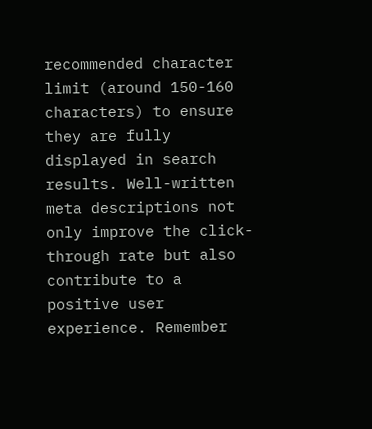recommended character limit (around 150-160 characters) to ensure they are fully displayed in search results. Well-written meta descriptions not only improve the click-through rate but also contribute to a positive user experience. Remember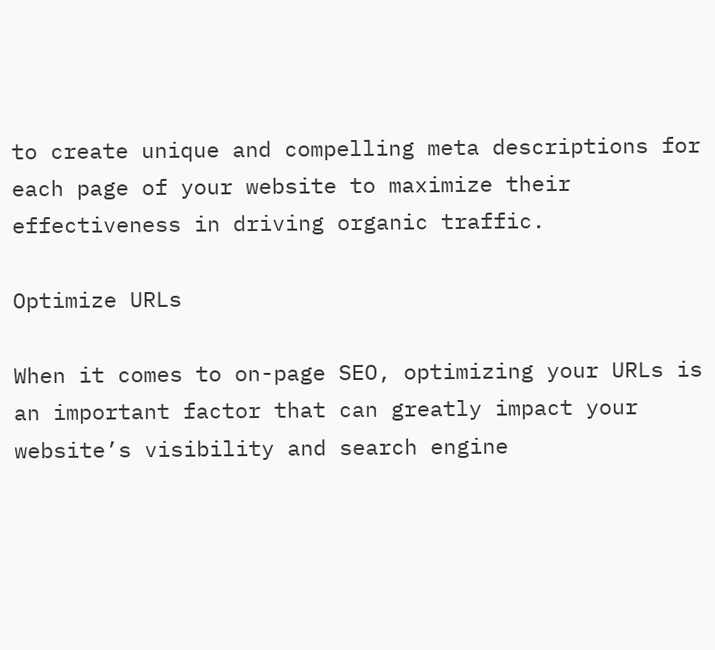to create unique and compelling meta descriptions for each page of your website to maximize their effectiveness in driving organic traffic.

Optimize URLs

When it comes to on-page SEO, optimizing your URLs is an important factor that can greatly impact your website’s visibility and search engine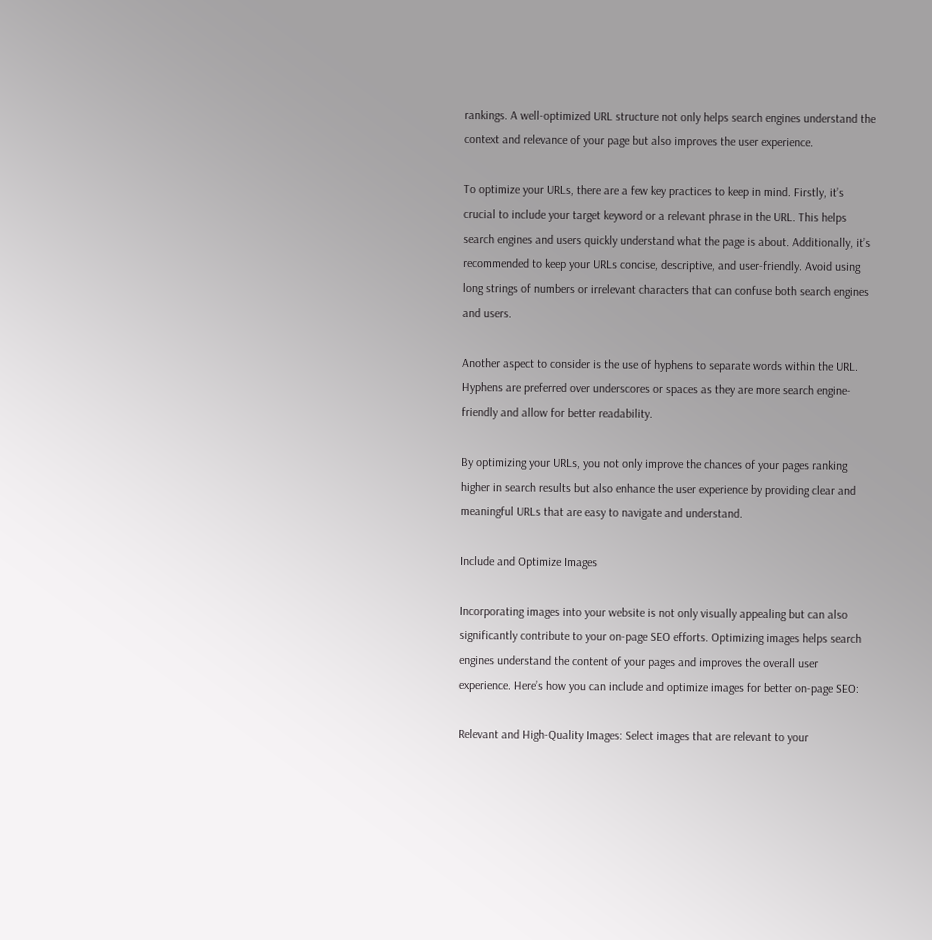rankings. A well-optimized URL structure not only helps search engines understand the context and relevance of your page but also improves the user experience.

To optimize your URLs, there are a few key practices to keep in mind. Firstly, it’s crucial to include your target keyword or a relevant phrase in the URL. This helps search engines and users quickly understand what the page is about. Additionally, it’s recommended to keep your URLs concise, descriptive, and user-friendly. Avoid using long strings of numbers or irrelevant characters that can confuse both search engines and users.

Another aspect to consider is the use of hyphens to separate words within the URL. Hyphens are preferred over underscores or spaces as they are more search engine-friendly and allow for better readability.

By optimizing your URLs, you not only improve the chances of your pages ranking higher in search results but also enhance the user experience by providing clear and meaningful URLs that are easy to navigate and understand.

Include and Optimize Images

Incorporating images into your website is not only visually appealing but can also significantly contribute to your on-page SEO efforts. Optimizing images helps search engines understand the content of your pages and improves the overall user experience. Here’s how you can include and optimize images for better on-page SEO:

Relevant and High-Quality Images: Select images that are relevant to your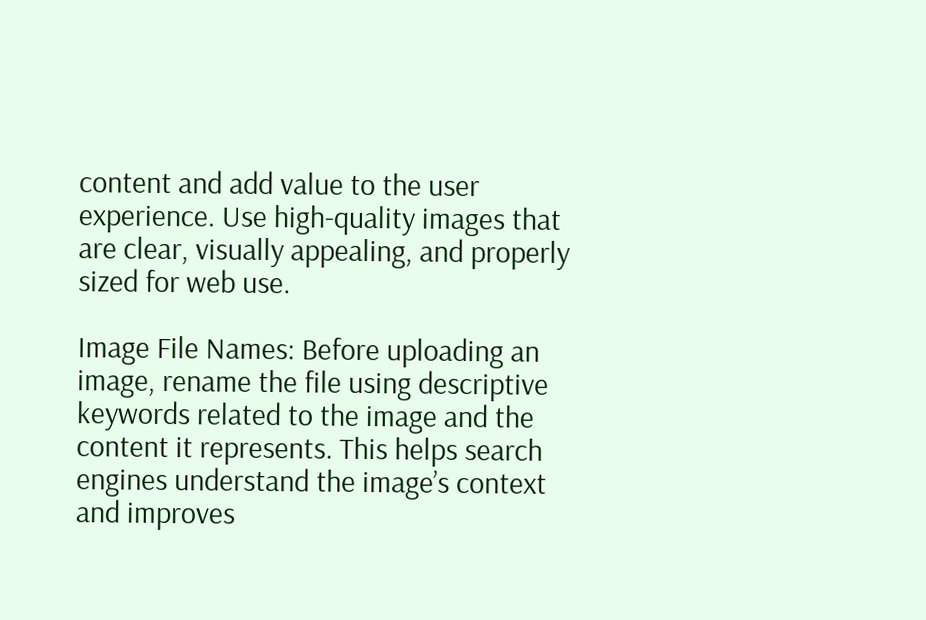content and add value to the user experience. Use high-quality images that are clear, visually appealing, and properly sized for web use.

Image File Names: Before uploading an image, rename the file using descriptive keywords related to the image and the content it represents. This helps search engines understand the image’s context and improves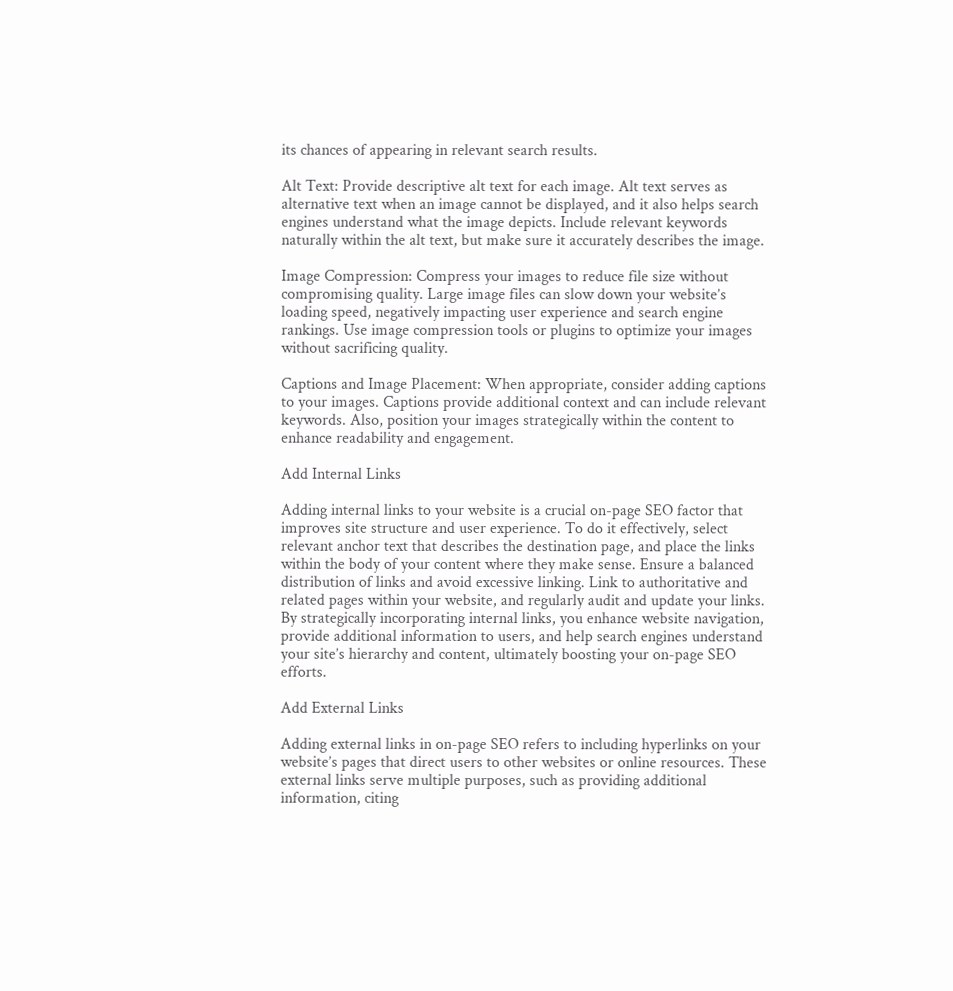its chances of appearing in relevant search results.

Alt Text: Provide descriptive alt text for each image. Alt text serves as alternative text when an image cannot be displayed, and it also helps search engines understand what the image depicts. Include relevant keywords naturally within the alt text, but make sure it accurately describes the image.

Image Compression: Compress your images to reduce file size without compromising quality. Large image files can slow down your website’s loading speed, negatively impacting user experience and search engine rankings. Use image compression tools or plugins to optimize your images without sacrificing quality.

Captions and Image Placement: When appropriate, consider adding captions to your images. Captions provide additional context and can include relevant keywords. Also, position your images strategically within the content to enhance readability and engagement.

Add Internal Links

Adding internal links to your website is a crucial on-page SEO factor that improves site structure and user experience. To do it effectively, select relevant anchor text that describes the destination page, and place the links within the body of your content where they make sense. Ensure a balanced distribution of links and avoid excessive linking. Link to authoritative and related pages within your website, and regularly audit and update your links. By strategically incorporating internal links, you enhance website navigation, provide additional information to users, and help search engines understand your site’s hierarchy and content, ultimately boosting your on-page SEO efforts.

Add External Links

Adding external links in on-page SEO refers to including hyperlinks on your website’s pages that direct users to other websites or online resources. These external links serve multiple purposes, such as providing additional information, citing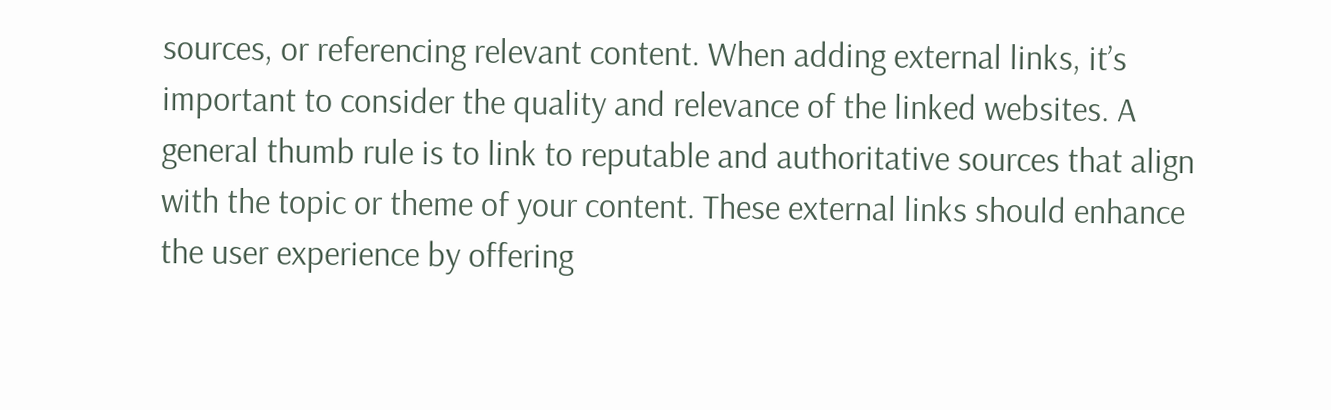sources, or referencing relevant content. When adding external links, it’s important to consider the quality and relevance of the linked websites. A general thumb rule is to link to reputable and authoritative sources that align with the topic or theme of your content. These external links should enhance the user experience by offering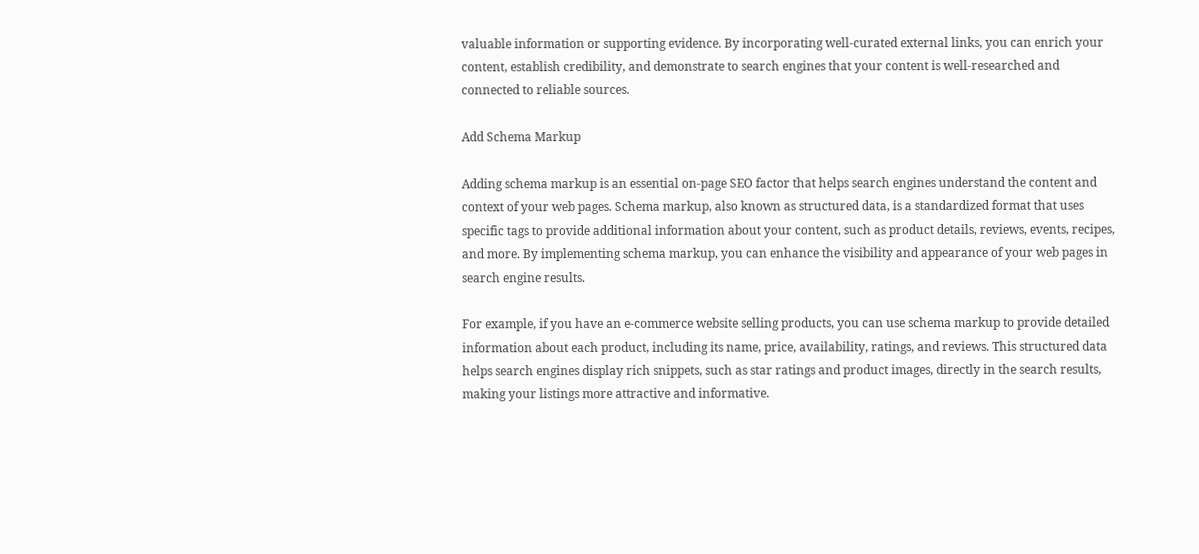valuable information or supporting evidence. By incorporating well-curated external links, you can enrich your content, establish credibility, and demonstrate to search engines that your content is well-researched and connected to reliable sources.

Add Schema Markup

Adding schema markup is an essential on-page SEO factor that helps search engines understand the content and context of your web pages. Schema markup, also known as structured data, is a standardized format that uses specific tags to provide additional information about your content, such as product details, reviews, events, recipes, and more. By implementing schema markup, you can enhance the visibility and appearance of your web pages in search engine results.

For example, if you have an e-commerce website selling products, you can use schema markup to provide detailed information about each product, including its name, price, availability, ratings, and reviews. This structured data helps search engines display rich snippets, such as star ratings and product images, directly in the search results, making your listings more attractive and informative.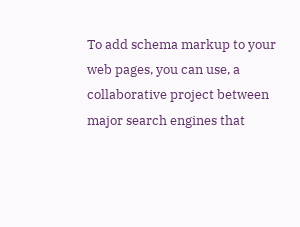To add schema markup to your web pages, you can use, a collaborative project between major search engines that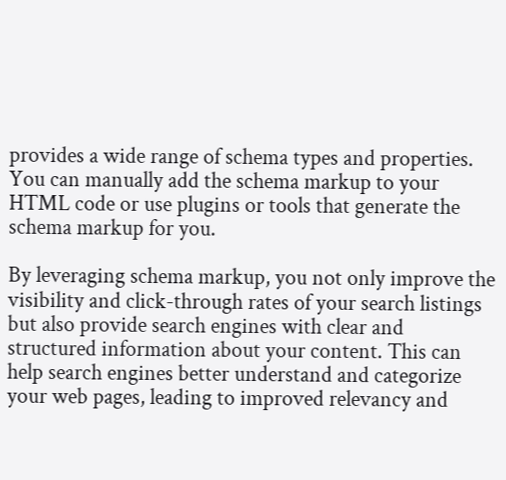provides a wide range of schema types and properties. You can manually add the schema markup to your HTML code or use plugins or tools that generate the schema markup for you.

By leveraging schema markup, you not only improve the visibility and click-through rates of your search listings but also provide search engines with clear and structured information about your content. This can help search engines better understand and categorize your web pages, leading to improved relevancy and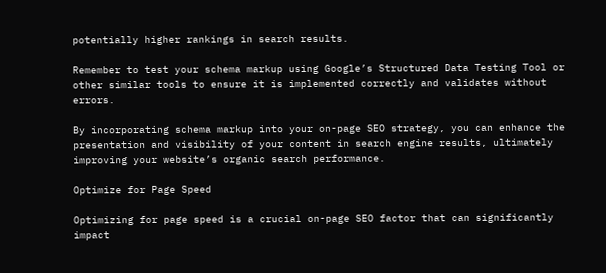potentially higher rankings in search results.

Remember to test your schema markup using Google’s Structured Data Testing Tool or other similar tools to ensure it is implemented correctly and validates without errors.

By incorporating schema markup into your on-page SEO strategy, you can enhance the presentation and visibility of your content in search engine results, ultimately improving your website’s organic search performance.

Optimize for Page Speed

Optimizing for page speed is a crucial on-page SEO factor that can significantly impact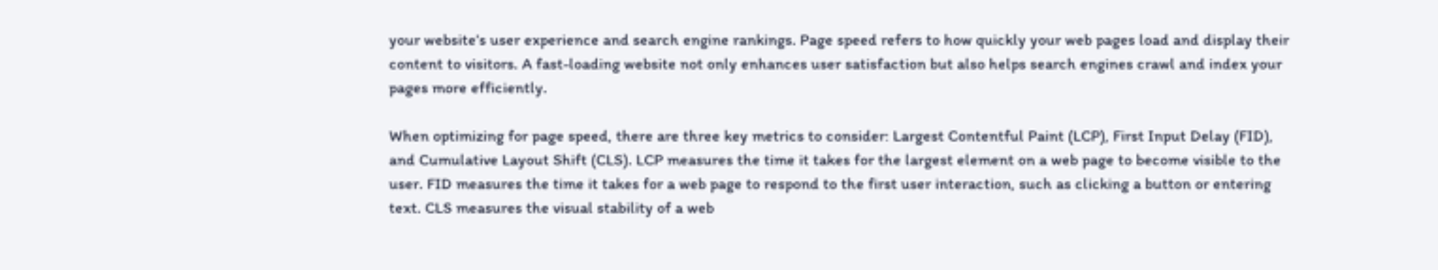your website’s user experience and search engine rankings. Page speed refers to how quickly your web pages load and display their content to visitors. A fast-loading website not only enhances user satisfaction but also helps search engines crawl and index your pages more efficiently.

When optimizing for page speed, there are three key metrics to consider: Largest Contentful Paint (LCP), First Input Delay (FID), and Cumulative Layout Shift (CLS). LCP measures the time it takes for the largest element on a web page to become visible to the user. FID measures the time it takes for a web page to respond to the first user interaction, such as clicking a button or entering text. CLS measures the visual stability of a web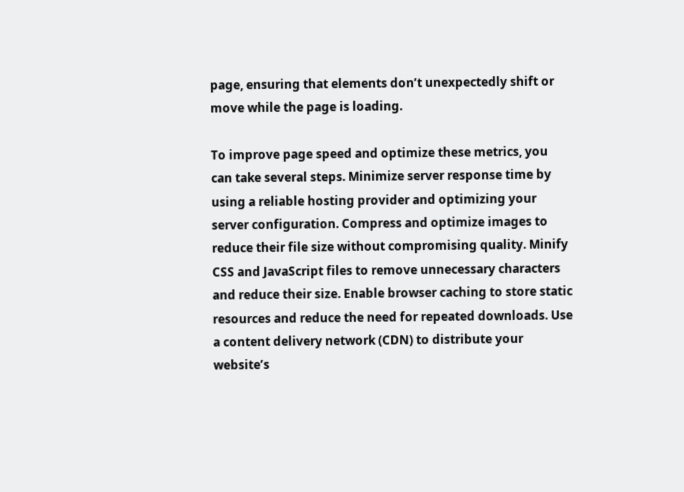page, ensuring that elements don’t unexpectedly shift or move while the page is loading.

To improve page speed and optimize these metrics, you can take several steps. Minimize server response time by using a reliable hosting provider and optimizing your server configuration. Compress and optimize images to reduce their file size without compromising quality. Minify CSS and JavaScript files to remove unnecessary characters and reduce their size. Enable browser caching to store static resources and reduce the need for repeated downloads. Use a content delivery network (CDN) to distribute your website’s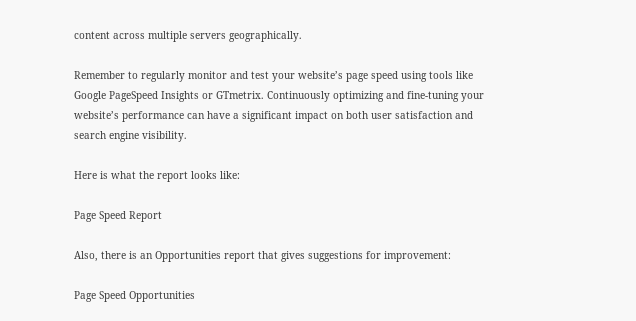content across multiple servers geographically.

Remember to regularly monitor and test your website’s page speed using tools like Google PageSpeed Insights or GTmetrix. Continuously optimizing and fine-tuning your website’s performance can have a significant impact on both user satisfaction and search engine visibility.

Here is what the report looks like:

Page Speed Report

Also, there is an Opportunities report that gives suggestions for improvement:

Page Speed Opportunities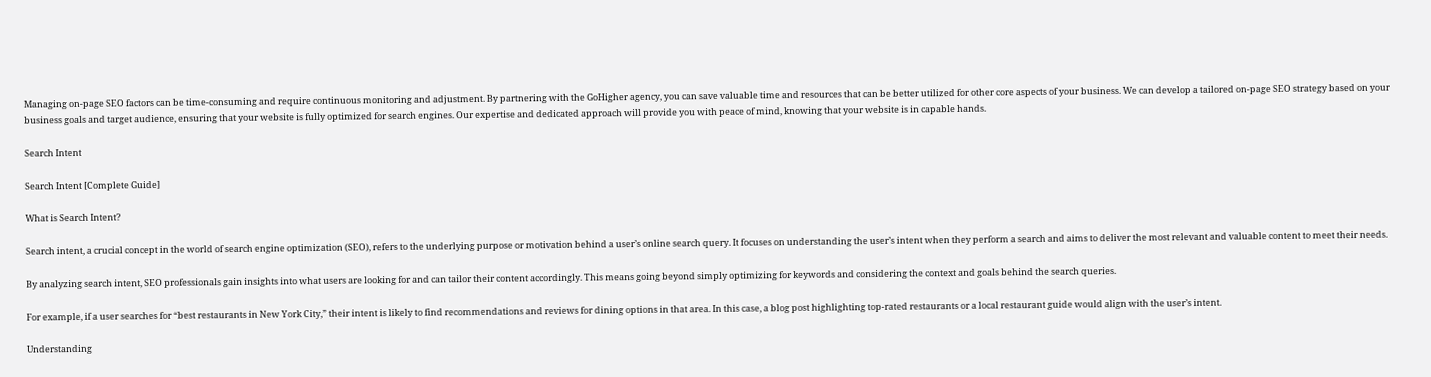Managing on-page SEO factors can be time-consuming and require continuous monitoring and adjustment. By partnering with the GoHigher agency, you can save valuable time and resources that can be better utilized for other core aspects of your business. We can develop a tailored on-page SEO strategy based on your business goals and target audience, ensuring that your website is fully optimized for search engines. Our expertise and dedicated approach will provide you with peace of mind, knowing that your website is in capable hands.

Search Intent

Search Intent [Complete Guide]

What is Search Intent?

Search intent, a crucial concept in the world of search engine optimization (SEO), refers to the underlying purpose or motivation behind a user’s online search query. It focuses on understanding the user’s intent when they perform a search and aims to deliver the most relevant and valuable content to meet their needs.

By analyzing search intent, SEO professionals gain insights into what users are looking for and can tailor their content accordingly. This means going beyond simply optimizing for keywords and considering the context and goals behind the search queries.

For example, if a user searches for “best restaurants in New York City,” their intent is likely to find recommendations and reviews for dining options in that area. In this case, a blog post highlighting top-rated restaurants or a local restaurant guide would align with the user’s intent.

Understanding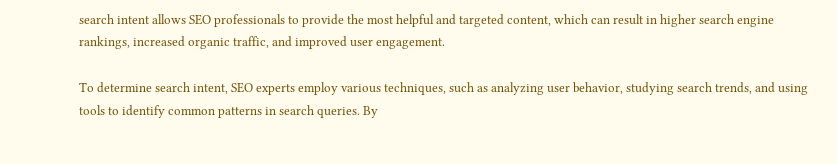search intent allows SEO professionals to provide the most helpful and targeted content, which can result in higher search engine rankings, increased organic traffic, and improved user engagement.

To determine search intent, SEO experts employ various techniques, such as analyzing user behavior, studying search trends, and using tools to identify common patterns in search queries. By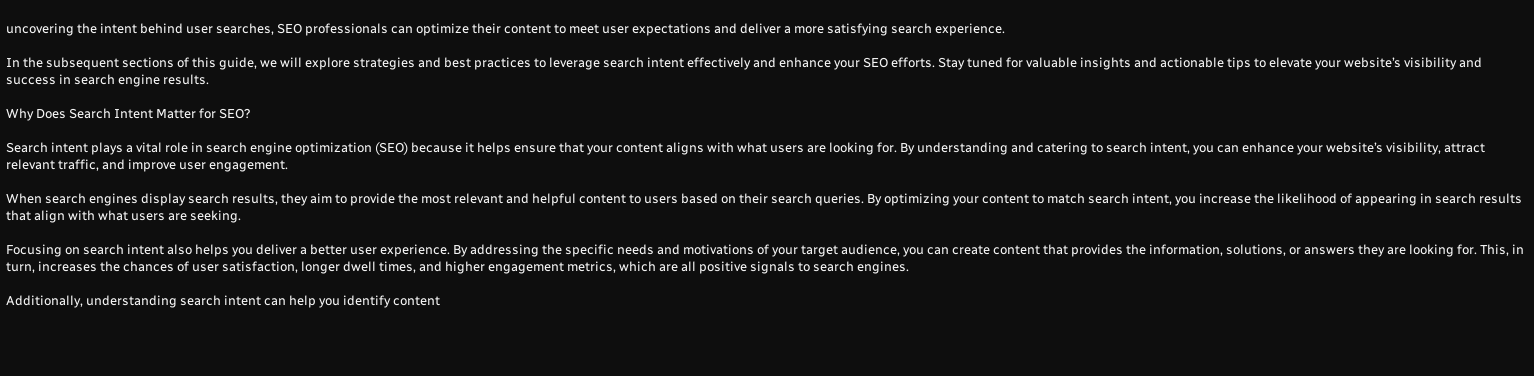uncovering the intent behind user searches, SEO professionals can optimize their content to meet user expectations and deliver a more satisfying search experience.

In the subsequent sections of this guide, we will explore strategies and best practices to leverage search intent effectively and enhance your SEO efforts. Stay tuned for valuable insights and actionable tips to elevate your website’s visibility and success in search engine results.

Why Does Search Intent Matter for SEO?

Search intent plays a vital role in search engine optimization (SEO) because it helps ensure that your content aligns with what users are looking for. By understanding and catering to search intent, you can enhance your website’s visibility, attract relevant traffic, and improve user engagement.

When search engines display search results, they aim to provide the most relevant and helpful content to users based on their search queries. By optimizing your content to match search intent, you increase the likelihood of appearing in search results that align with what users are seeking.

Focusing on search intent also helps you deliver a better user experience. By addressing the specific needs and motivations of your target audience, you can create content that provides the information, solutions, or answers they are looking for. This, in turn, increases the chances of user satisfaction, longer dwell times, and higher engagement metrics, which are all positive signals to search engines.

Additionally, understanding search intent can help you identify content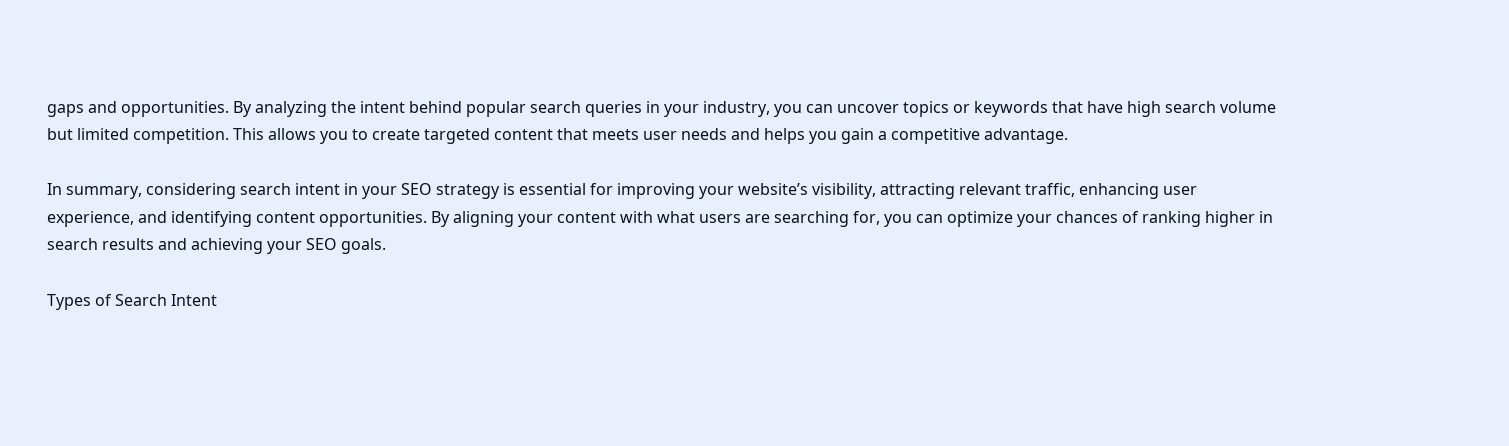gaps and opportunities. By analyzing the intent behind popular search queries in your industry, you can uncover topics or keywords that have high search volume but limited competition. This allows you to create targeted content that meets user needs and helps you gain a competitive advantage.

In summary, considering search intent in your SEO strategy is essential for improving your website’s visibility, attracting relevant traffic, enhancing user experience, and identifying content opportunities. By aligning your content with what users are searching for, you can optimize your chances of ranking higher in search results and achieving your SEO goals.

Types of Search Intent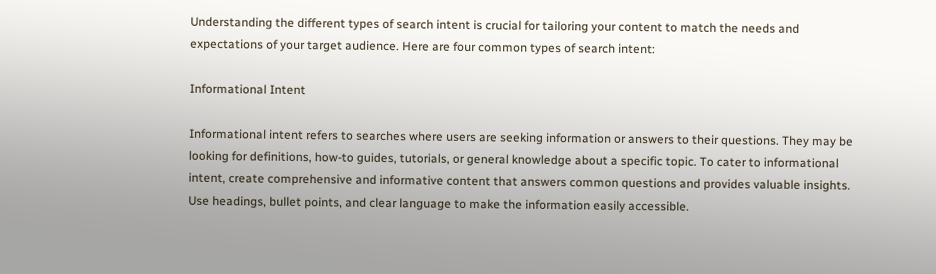Understanding the different types of search intent is crucial for tailoring your content to match the needs and expectations of your target audience. Here are four common types of search intent:

Informational Intent

Informational intent refers to searches where users are seeking information or answers to their questions. They may be looking for definitions, how-to guides, tutorials, or general knowledge about a specific topic. To cater to informational intent, create comprehensive and informative content that answers common questions and provides valuable insights. Use headings, bullet points, and clear language to make the information easily accessible.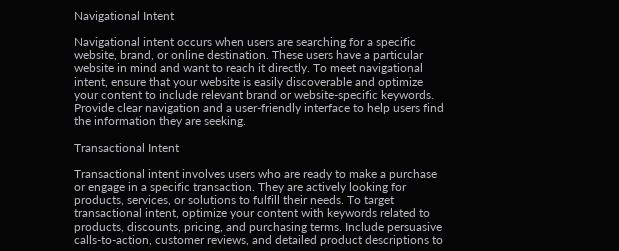Navigational Intent

Navigational intent occurs when users are searching for a specific website, brand, or online destination. These users have a particular website in mind and want to reach it directly. To meet navigational intent, ensure that your website is easily discoverable and optimize your content to include relevant brand or website-specific keywords. Provide clear navigation and a user-friendly interface to help users find the information they are seeking.

Transactional Intent

Transactional intent involves users who are ready to make a purchase or engage in a specific transaction. They are actively looking for products, services, or solutions to fulfill their needs. To target transactional intent, optimize your content with keywords related to products, discounts, pricing, and purchasing terms. Include persuasive calls-to-action, customer reviews, and detailed product descriptions to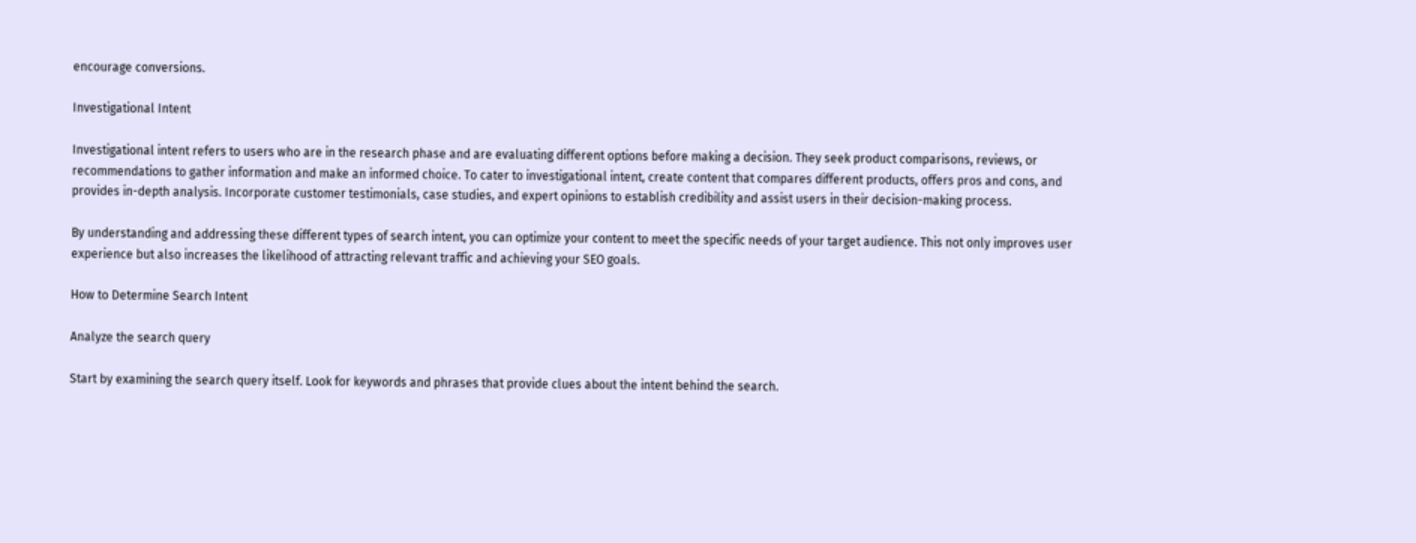encourage conversions.

Investigational Intent

Investigational intent refers to users who are in the research phase and are evaluating different options before making a decision. They seek product comparisons, reviews, or recommendations to gather information and make an informed choice. To cater to investigational intent, create content that compares different products, offers pros and cons, and provides in-depth analysis. Incorporate customer testimonials, case studies, and expert opinions to establish credibility and assist users in their decision-making process.

By understanding and addressing these different types of search intent, you can optimize your content to meet the specific needs of your target audience. This not only improves user experience but also increases the likelihood of attracting relevant traffic and achieving your SEO goals.

How to Determine Search Intent

Analyze the search query

Start by examining the search query itself. Look for keywords and phrases that provide clues about the intent behind the search.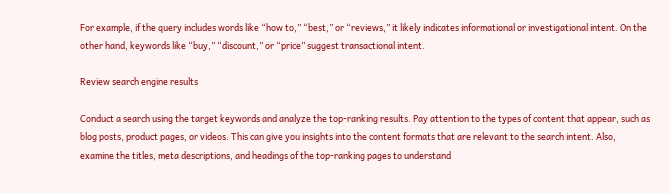For example, if the query includes words like “how to,” “best,” or “reviews,” it likely indicates informational or investigational intent. On the other hand, keywords like “buy,” “discount,” or “price” suggest transactional intent.

Review search engine results

Conduct a search using the target keywords and analyze the top-ranking results. Pay attention to the types of content that appear, such as blog posts, product pages, or videos. This can give you insights into the content formats that are relevant to the search intent. Also, examine the titles, meta descriptions, and headings of the top-ranking pages to understand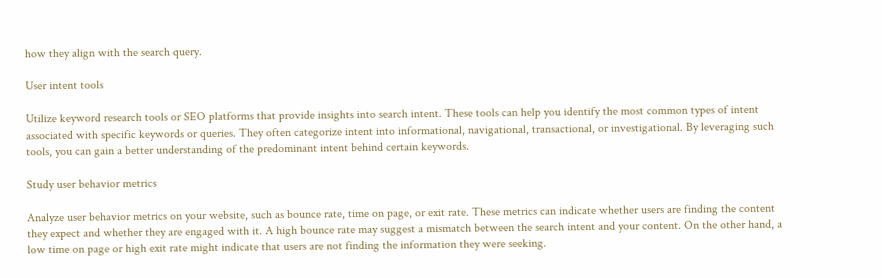how they align with the search query.

User intent tools

Utilize keyword research tools or SEO platforms that provide insights into search intent. These tools can help you identify the most common types of intent associated with specific keywords or queries. They often categorize intent into informational, navigational, transactional, or investigational. By leveraging such tools, you can gain a better understanding of the predominant intent behind certain keywords.

Study user behavior metrics

Analyze user behavior metrics on your website, such as bounce rate, time on page, or exit rate. These metrics can indicate whether users are finding the content they expect and whether they are engaged with it. A high bounce rate may suggest a mismatch between the search intent and your content. On the other hand, a low time on page or high exit rate might indicate that users are not finding the information they were seeking.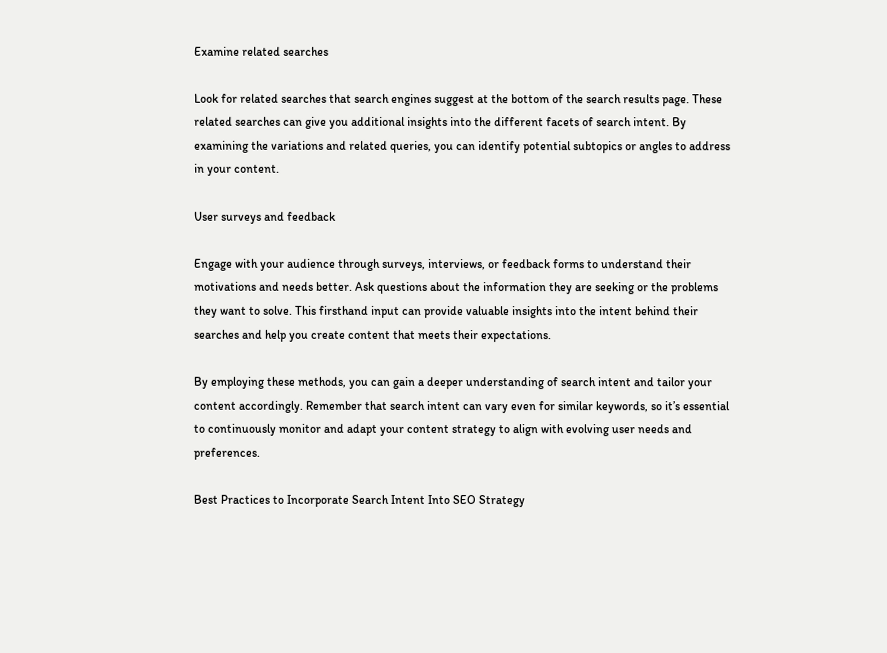Examine related searches

Look for related searches that search engines suggest at the bottom of the search results page. These related searches can give you additional insights into the different facets of search intent. By examining the variations and related queries, you can identify potential subtopics or angles to address in your content.

User surveys and feedback

Engage with your audience through surveys, interviews, or feedback forms to understand their motivations and needs better. Ask questions about the information they are seeking or the problems they want to solve. This firsthand input can provide valuable insights into the intent behind their searches and help you create content that meets their expectations.

By employing these methods, you can gain a deeper understanding of search intent and tailor your content accordingly. Remember that search intent can vary even for similar keywords, so it’s essential to continuously monitor and adapt your content strategy to align with evolving user needs and preferences.

Best Practices to Incorporate Search Intent Into SEO Strategy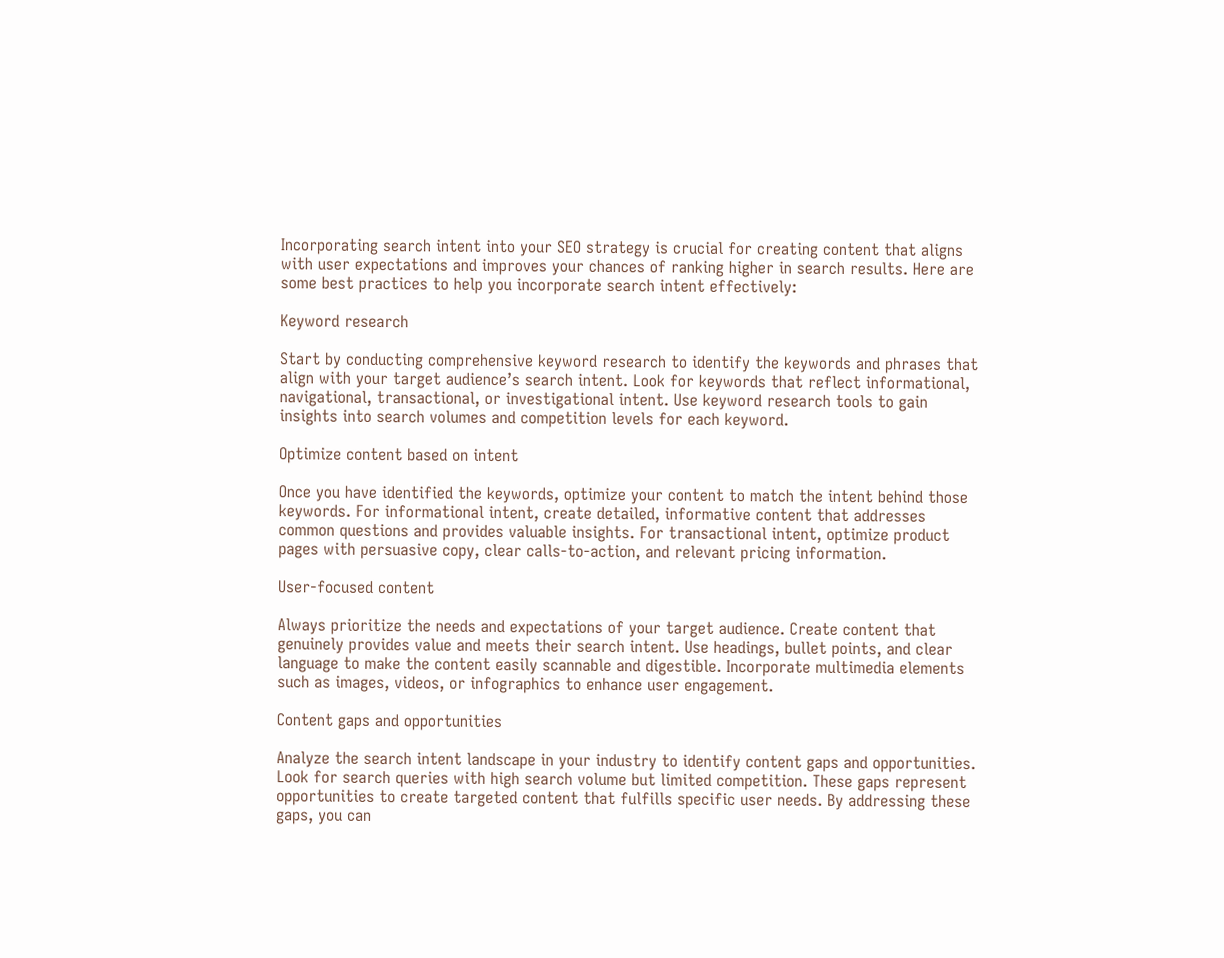Incorporating search intent into your SEO strategy is crucial for creating content that aligns with user expectations and improves your chances of ranking higher in search results. Here are some best practices to help you incorporate search intent effectively:

Keyword research

Start by conducting comprehensive keyword research to identify the keywords and phrases that align with your target audience’s search intent. Look for keywords that reflect informational, navigational, transactional, or investigational intent. Use keyword research tools to gain insights into search volumes and competition levels for each keyword.

Optimize content based on intent

Once you have identified the keywords, optimize your content to match the intent behind those keywords. For informational intent, create detailed, informative content that addresses common questions and provides valuable insights. For transactional intent, optimize product pages with persuasive copy, clear calls-to-action, and relevant pricing information.

User-focused content

Always prioritize the needs and expectations of your target audience. Create content that genuinely provides value and meets their search intent. Use headings, bullet points, and clear language to make the content easily scannable and digestible. Incorporate multimedia elements such as images, videos, or infographics to enhance user engagement.

Content gaps and opportunities

Analyze the search intent landscape in your industry to identify content gaps and opportunities. Look for search queries with high search volume but limited competition. These gaps represent opportunities to create targeted content that fulfills specific user needs. By addressing these gaps, you can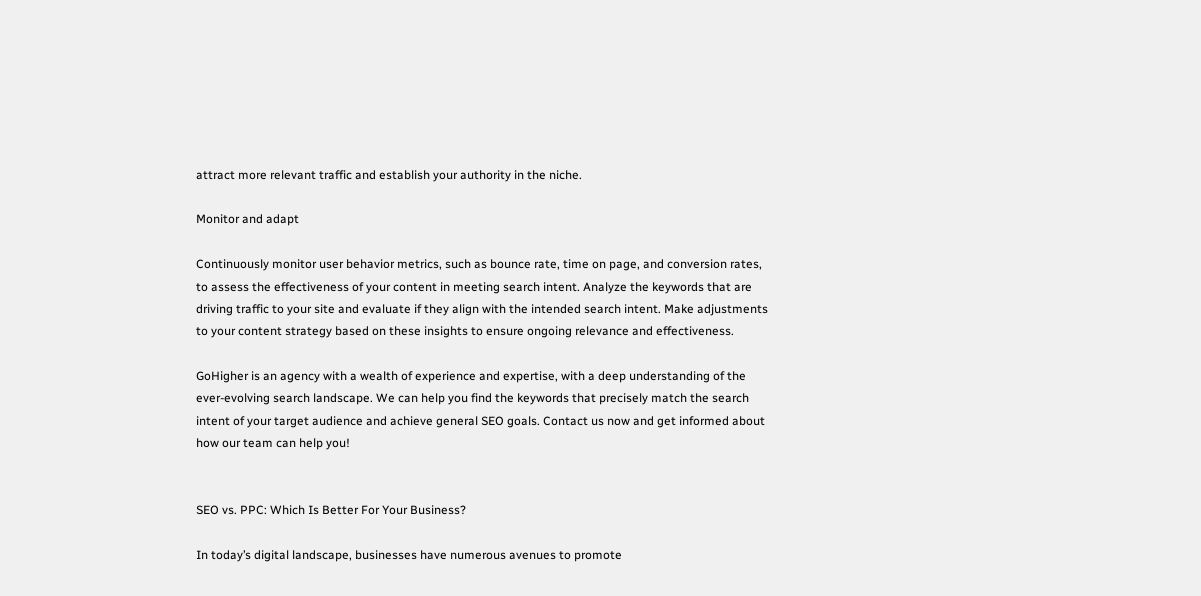attract more relevant traffic and establish your authority in the niche.

Monitor and adapt

Continuously monitor user behavior metrics, such as bounce rate, time on page, and conversion rates, to assess the effectiveness of your content in meeting search intent. Analyze the keywords that are driving traffic to your site and evaluate if they align with the intended search intent. Make adjustments to your content strategy based on these insights to ensure ongoing relevance and effectiveness.

GoHigher is an agency with a wealth of experience and expertise, with a deep understanding of the ever-evolving search landscape. We can help you find the keywords that precisely match the search intent of your target audience and achieve general SEO goals. Contact us now and get informed about how our team can help you!


SEO vs. PPC: Which Is Better For Your Business?

In today’s digital landscape, businesses have numerous avenues to promote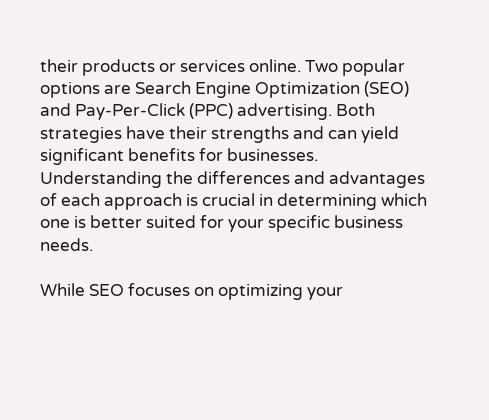their products or services online. Two popular options are Search Engine Optimization (SEO) and Pay-Per-Click (PPC) advertising. Both strategies have their strengths and can yield significant benefits for businesses. Understanding the differences and advantages of each approach is crucial in determining which one is better suited for your specific business needs.

While SEO focuses on optimizing your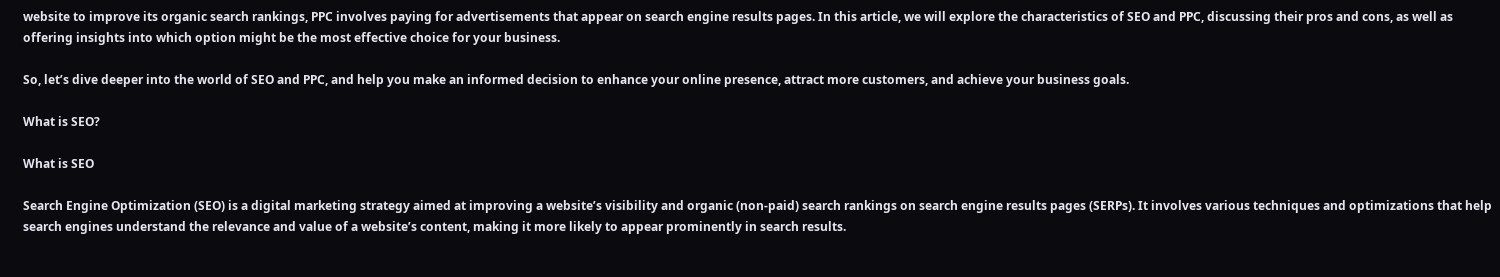website to improve its organic search rankings, PPC involves paying for advertisements that appear on search engine results pages. In this article, we will explore the characteristics of SEO and PPC, discussing their pros and cons, as well as offering insights into which option might be the most effective choice for your business.

So, let’s dive deeper into the world of SEO and PPC, and help you make an informed decision to enhance your online presence, attract more customers, and achieve your business goals.

What is SEO?

What is SEO

Search Engine Optimization (SEO) is a digital marketing strategy aimed at improving a website’s visibility and organic (non-paid) search rankings on search engine results pages (SERPs). It involves various techniques and optimizations that help search engines understand the relevance and value of a website’s content, making it more likely to appear prominently in search results.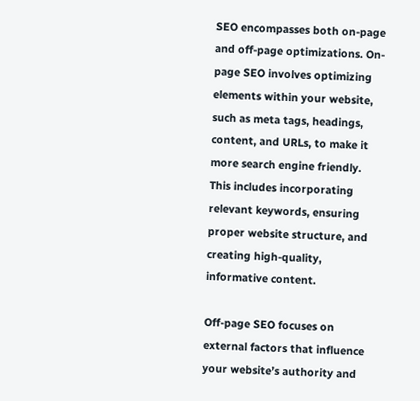SEO encompasses both on-page and off-page optimizations. On-page SEO involves optimizing elements within your website, such as meta tags, headings, content, and URLs, to make it more search engine friendly. This includes incorporating relevant keywords, ensuring proper website structure, and creating high-quality, informative content.

Off-page SEO focuses on external factors that influence your website’s authority and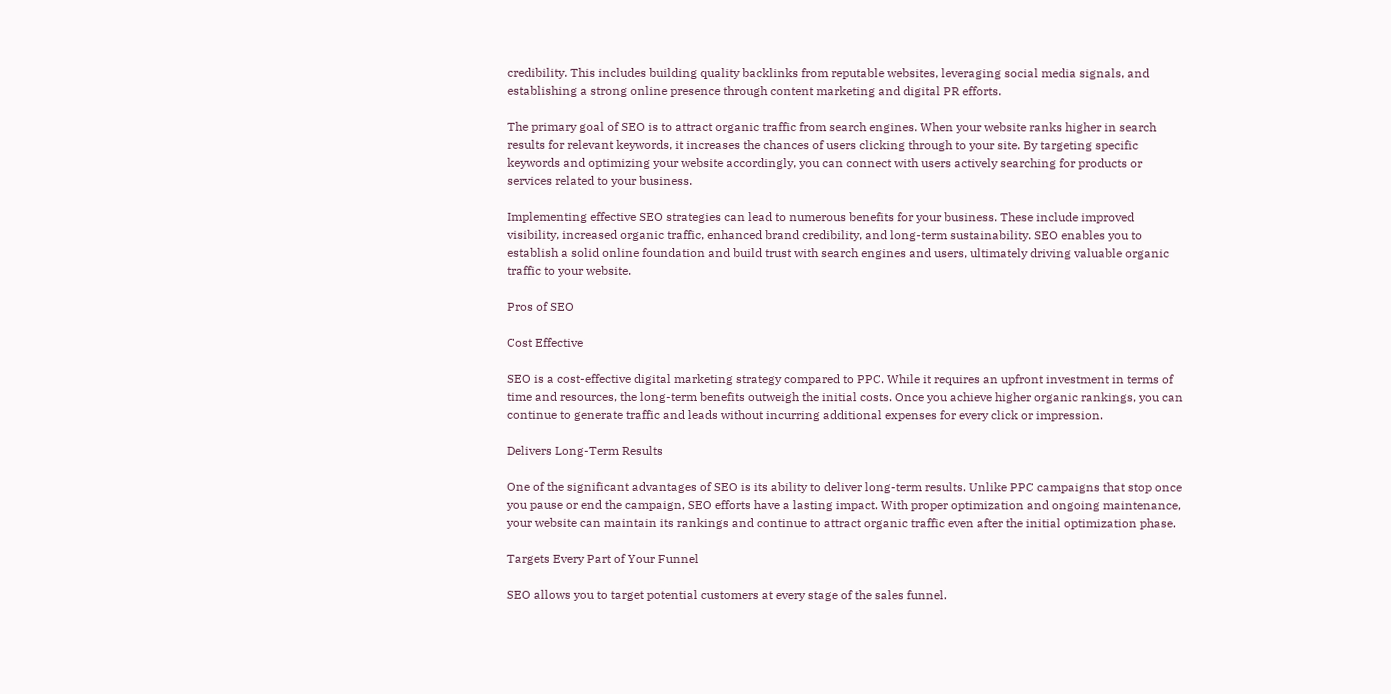credibility. This includes building quality backlinks from reputable websites, leveraging social media signals, and establishing a strong online presence through content marketing and digital PR efforts.

The primary goal of SEO is to attract organic traffic from search engines. When your website ranks higher in search results for relevant keywords, it increases the chances of users clicking through to your site. By targeting specific keywords and optimizing your website accordingly, you can connect with users actively searching for products or services related to your business.

Implementing effective SEO strategies can lead to numerous benefits for your business. These include improved visibility, increased organic traffic, enhanced brand credibility, and long-term sustainability. SEO enables you to establish a solid online foundation and build trust with search engines and users, ultimately driving valuable organic traffic to your website.

Pros of SEO

Cost Effective

SEO is a cost-effective digital marketing strategy compared to PPC. While it requires an upfront investment in terms of time and resources, the long-term benefits outweigh the initial costs. Once you achieve higher organic rankings, you can continue to generate traffic and leads without incurring additional expenses for every click or impression.

Delivers Long-Term Results

One of the significant advantages of SEO is its ability to deliver long-term results. Unlike PPC campaigns that stop once you pause or end the campaign, SEO efforts have a lasting impact. With proper optimization and ongoing maintenance, your website can maintain its rankings and continue to attract organic traffic even after the initial optimization phase.

Targets Every Part of Your Funnel

SEO allows you to target potential customers at every stage of the sales funnel.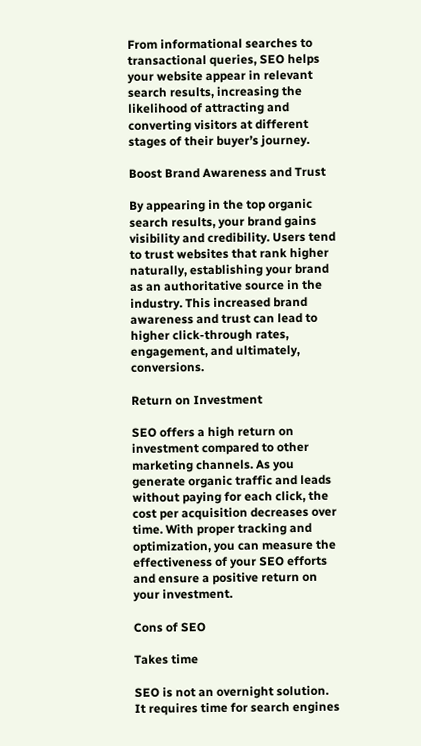From informational searches to transactional queries, SEO helps your website appear in relevant search results, increasing the likelihood of attracting and converting visitors at different stages of their buyer’s journey.

Boost Brand Awareness and Trust

By appearing in the top organic search results, your brand gains visibility and credibility. Users tend to trust websites that rank higher naturally, establishing your brand as an authoritative source in the industry. This increased brand awareness and trust can lead to higher click-through rates, engagement, and ultimately, conversions.

Return on Investment

SEO offers a high return on investment compared to other marketing channels. As you generate organic traffic and leads without paying for each click, the cost per acquisition decreases over time. With proper tracking and optimization, you can measure the effectiveness of your SEO efforts and ensure a positive return on your investment.

Cons of SEO

Takes time

SEO is not an overnight solution. It requires time for search engines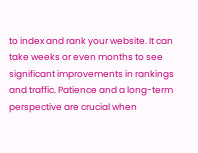to index and rank your website. It can take weeks or even months to see significant improvements in rankings and traffic. Patience and a long-term perspective are crucial when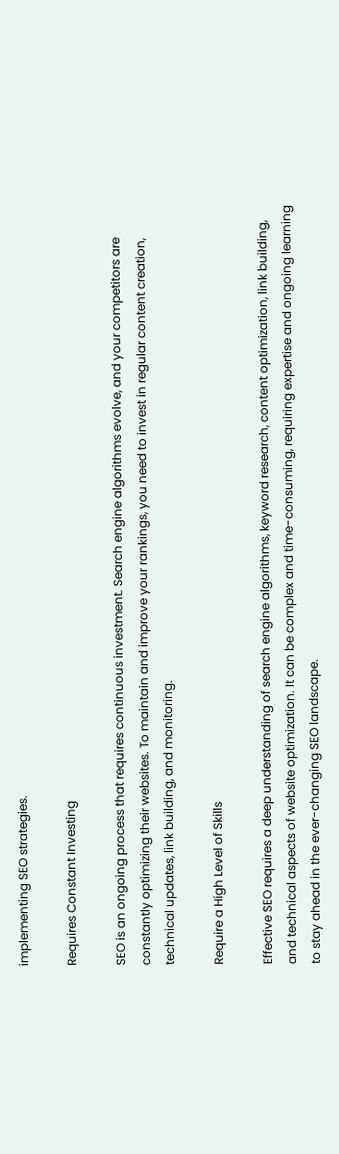implementing SEO strategies.

Requires Constant Investing

SEO is an ongoing process that requires continuous investment. Search engine algorithms evolve, and your competitors are constantly optimizing their websites. To maintain and improve your rankings, you need to invest in regular content creation, technical updates, link building, and monitoring.

Require a High Level of Skills

Effective SEO requires a deep understanding of search engine algorithms, keyword research, content optimization, link building, and technical aspects of website optimization. It can be complex and time-consuming, requiring expertise and ongoing learning to stay ahead in the ever-changing SEO landscape.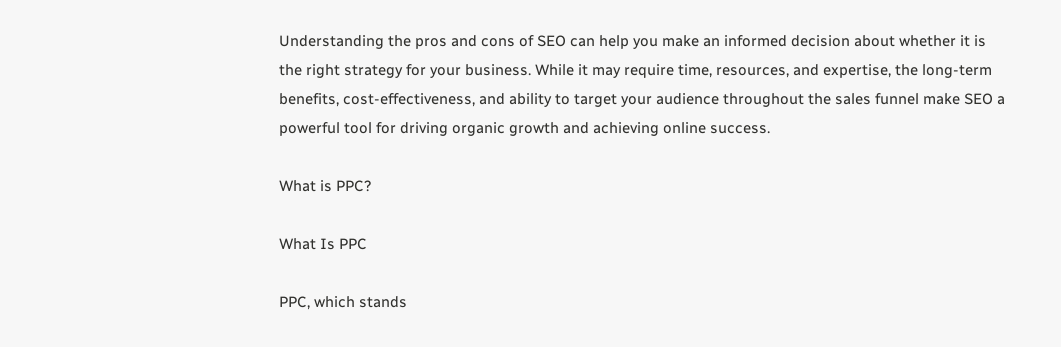Understanding the pros and cons of SEO can help you make an informed decision about whether it is the right strategy for your business. While it may require time, resources, and expertise, the long-term benefits, cost-effectiveness, and ability to target your audience throughout the sales funnel make SEO a powerful tool for driving organic growth and achieving online success.

What is PPC?

What Is PPC

PPC, which stands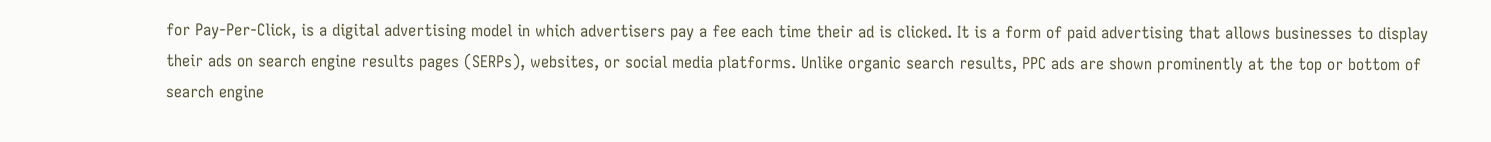for Pay-Per-Click, is a digital advertising model in which advertisers pay a fee each time their ad is clicked. It is a form of paid advertising that allows businesses to display their ads on search engine results pages (SERPs), websites, or social media platforms. Unlike organic search results, PPC ads are shown prominently at the top or bottom of search engine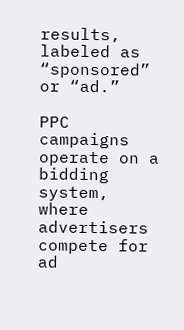results, labeled as “sponsored” or “ad.”

PPC campaigns operate on a bidding system, where advertisers compete for ad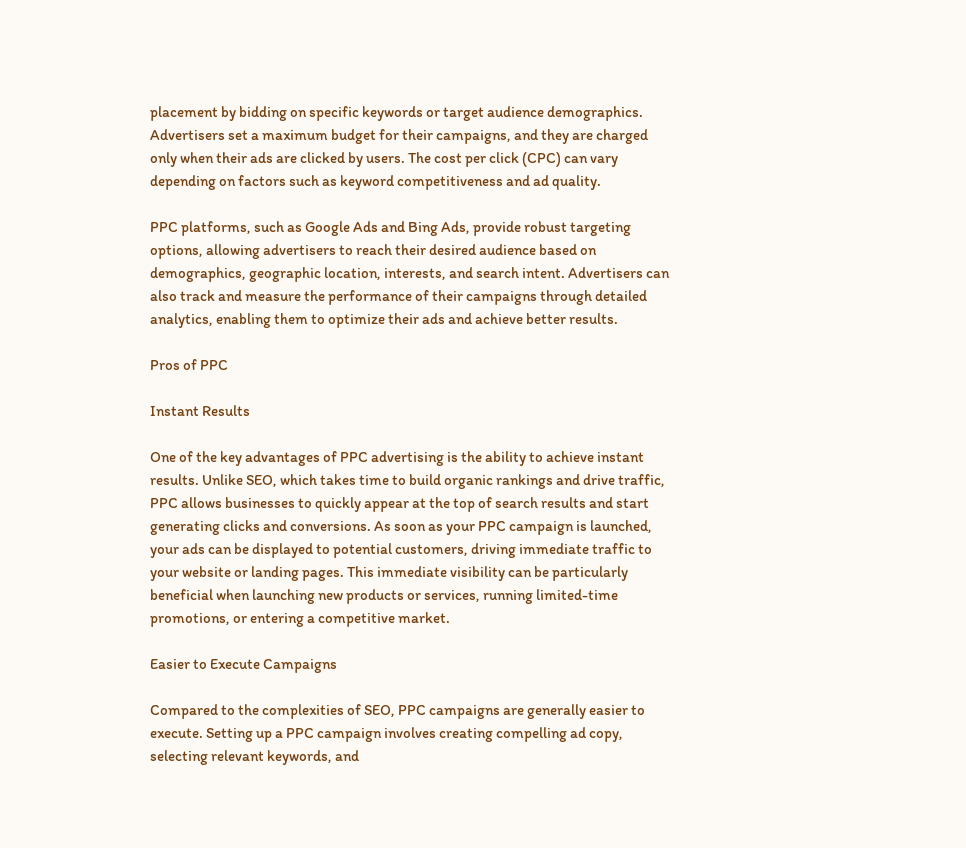placement by bidding on specific keywords or target audience demographics. Advertisers set a maximum budget for their campaigns, and they are charged only when their ads are clicked by users. The cost per click (CPC) can vary depending on factors such as keyword competitiveness and ad quality.

PPC platforms, such as Google Ads and Bing Ads, provide robust targeting options, allowing advertisers to reach their desired audience based on demographics, geographic location, interests, and search intent. Advertisers can also track and measure the performance of their campaigns through detailed analytics, enabling them to optimize their ads and achieve better results.

Pros of PPC

Instant Results

One of the key advantages of PPC advertising is the ability to achieve instant results. Unlike SEO, which takes time to build organic rankings and drive traffic, PPC allows businesses to quickly appear at the top of search results and start generating clicks and conversions. As soon as your PPC campaign is launched, your ads can be displayed to potential customers, driving immediate traffic to your website or landing pages. This immediate visibility can be particularly beneficial when launching new products or services, running limited-time promotions, or entering a competitive market.

Easier to Execute Campaigns

Compared to the complexities of SEO, PPC campaigns are generally easier to execute. Setting up a PPC campaign involves creating compelling ad copy, selecting relevant keywords, and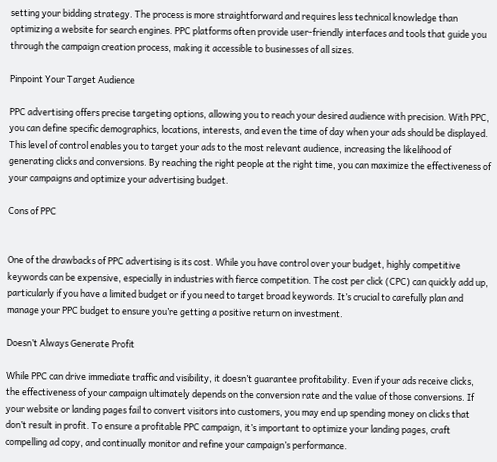setting your bidding strategy. The process is more straightforward and requires less technical knowledge than optimizing a website for search engines. PPC platforms often provide user-friendly interfaces and tools that guide you through the campaign creation process, making it accessible to businesses of all sizes.

Pinpoint Your Target Audience

PPC advertising offers precise targeting options, allowing you to reach your desired audience with precision. With PPC, you can define specific demographics, locations, interests, and even the time of day when your ads should be displayed. This level of control enables you to target your ads to the most relevant audience, increasing the likelihood of generating clicks and conversions. By reaching the right people at the right time, you can maximize the effectiveness of your campaigns and optimize your advertising budget.

Cons of PPC


One of the drawbacks of PPC advertising is its cost. While you have control over your budget, highly competitive keywords can be expensive, especially in industries with fierce competition. The cost per click (CPC) can quickly add up, particularly if you have a limited budget or if you need to target broad keywords. It’s crucial to carefully plan and manage your PPC budget to ensure you’re getting a positive return on investment.

Doesn’t Always Generate Profit

While PPC can drive immediate traffic and visibility, it doesn’t guarantee profitability. Even if your ads receive clicks, the effectiveness of your campaign ultimately depends on the conversion rate and the value of those conversions. If your website or landing pages fail to convert visitors into customers, you may end up spending money on clicks that don’t result in profit. To ensure a profitable PPC campaign, it’s important to optimize your landing pages, craft compelling ad copy, and continually monitor and refine your campaign’s performance.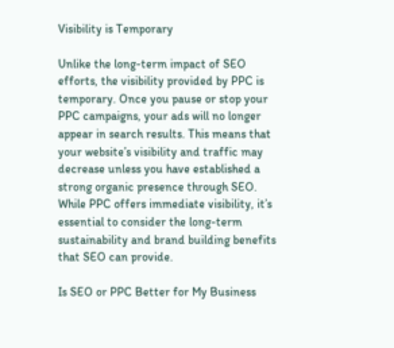Visibility is Temporary

Unlike the long-term impact of SEO efforts, the visibility provided by PPC is temporary. Once you pause or stop your PPC campaigns, your ads will no longer appear in search results. This means that your website’s visibility and traffic may decrease unless you have established a strong organic presence through SEO. While PPC offers immediate visibility, it’s essential to consider the long-term sustainability and brand building benefits that SEO can provide.

Is SEO or PPC Better for My Business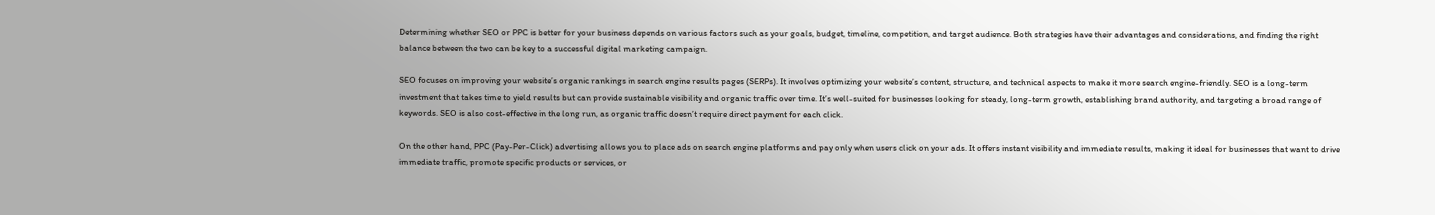Determining whether SEO or PPC is better for your business depends on various factors such as your goals, budget, timeline, competition, and target audience. Both strategies have their advantages and considerations, and finding the right balance between the two can be key to a successful digital marketing campaign.

SEO focuses on improving your website’s organic rankings in search engine results pages (SERPs). It involves optimizing your website’s content, structure, and technical aspects to make it more search engine-friendly. SEO is a long-term investment that takes time to yield results but can provide sustainable visibility and organic traffic over time. It’s well-suited for businesses looking for steady, long-term growth, establishing brand authority, and targeting a broad range of keywords. SEO is also cost-effective in the long run, as organic traffic doesn’t require direct payment for each click.

On the other hand, PPC (Pay-Per-Click) advertising allows you to place ads on search engine platforms and pay only when users click on your ads. It offers instant visibility and immediate results, making it ideal for businesses that want to drive immediate traffic, promote specific products or services, or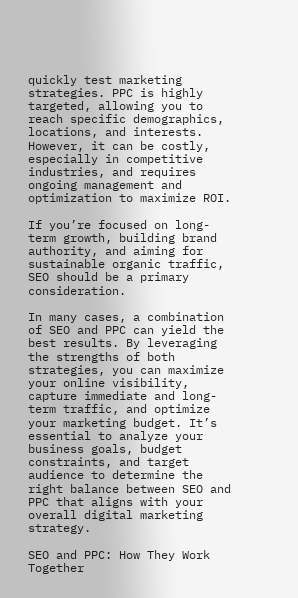quickly test marketing strategies. PPC is highly targeted, allowing you to reach specific demographics, locations, and interests. However, it can be costly, especially in competitive industries, and requires ongoing management and optimization to maximize ROI.

If you’re focused on long-term growth, building brand authority, and aiming for sustainable organic traffic, SEO should be a primary consideration.

In many cases, a combination of SEO and PPC can yield the best results. By leveraging the strengths of both strategies, you can maximize your online visibility, capture immediate and long-term traffic, and optimize your marketing budget. It’s essential to analyze your business goals, budget constraints, and target audience to determine the right balance between SEO and PPC that aligns with your overall digital marketing strategy.

SEO and PPC: How They Work Together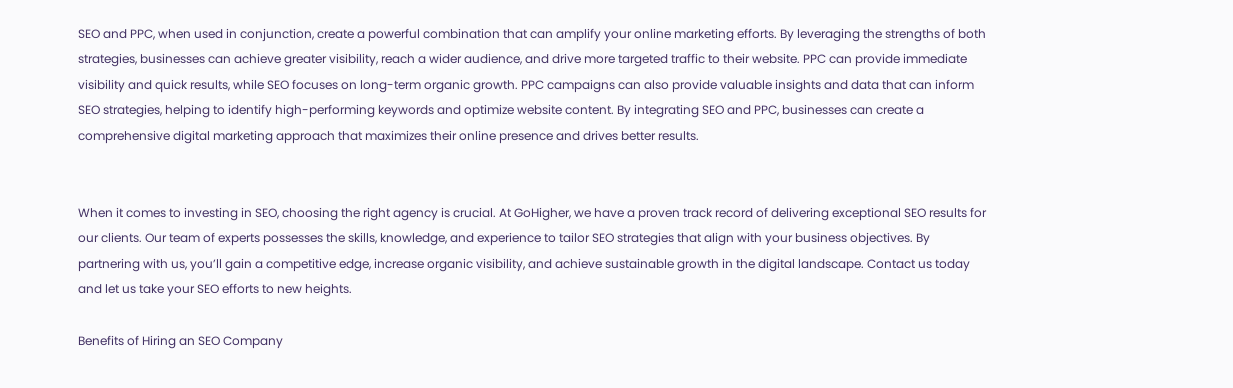SEO and PPC, when used in conjunction, create a powerful combination that can amplify your online marketing efforts. By leveraging the strengths of both strategies, businesses can achieve greater visibility, reach a wider audience, and drive more targeted traffic to their website. PPC can provide immediate visibility and quick results, while SEO focuses on long-term organic growth. PPC campaigns can also provide valuable insights and data that can inform SEO strategies, helping to identify high-performing keywords and optimize website content. By integrating SEO and PPC, businesses can create a comprehensive digital marketing approach that maximizes their online presence and drives better results.


When it comes to investing in SEO, choosing the right agency is crucial. At GoHigher, we have a proven track record of delivering exceptional SEO results for our clients. Our team of experts possesses the skills, knowledge, and experience to tailor SEO strategies that align with your business objectives. By partnering with us, you’ll gain a competitive edge, increase organic visibility, and achieve sustainable growth in the digital landscape. Contact us today and let us take your SEO efforts to new heights.

Benefits of Hiring an SEO Company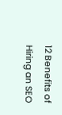12 Benefits of Hiring an SEO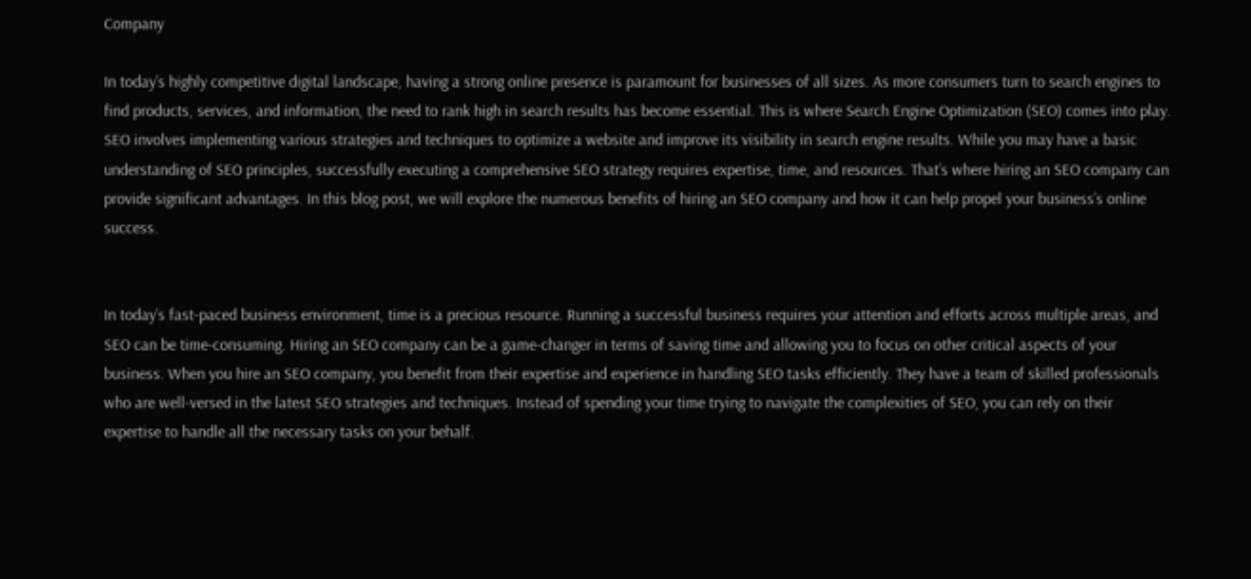Company

In today’s highly competitive digital landscape, having a strong online presence is paramount for businesses of all sizes. As more consumers turn to search engines to find products, services, and information, the need to rank high in search results has become essential. This is where Search Engine Optimization (SEO) comes into play. SEO involves implementing various strategies and techniques to optimize a website and improve its visibility in search engine results. While you may have a basic understanding of SEO principles, successfully executing a comprehensive SEO strategy requires expertise, time, and resources. That’s where hiring an SEO company can provide significant advantages. In this blog post, we will explore the numerous benefits of hiring an SEO company and how it can help propel your business’s online success.


In today’s fast-paced business environment, time is a precious resource. Running a successful business requires your attention and efforts across multiple areas, and SEO can be time-consuming. Hiring an SEO company can be a game-changer in terms of saving time and allowing you to focus on other critical aspects of your business. When you hire an SEO company, you benefit from their expertise and experience in handling SEO tasks efficiently. They have a team of skilled professionals who are well-versed in the latest SEO strategies and techniques. Instead of spending your time trying to navigate the complexities of SEO, you can rely on their expertise to handle all the necessary tasks on your behalf.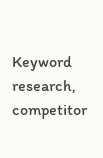Keyword research, competitor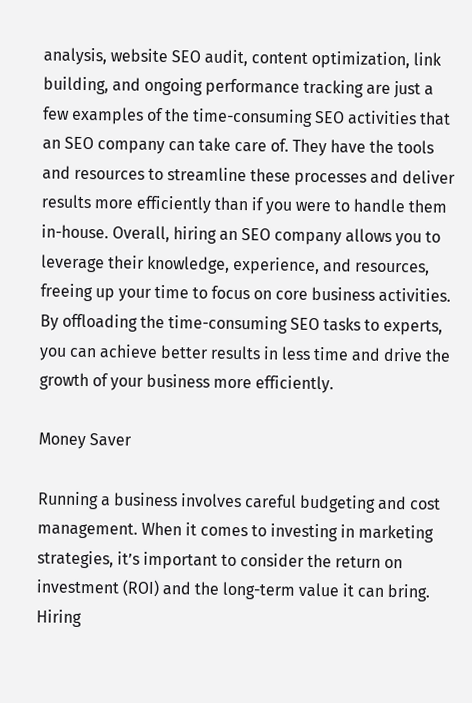analysis, website SEO audit, content optimization, link building, and ongoing performance tracking are just a few examples of the time-consuming SEO activities that an SEO company can take care of. They have the tools and resources to streamline these processes and deliver results more efficiently than if you were to handle them in-house. Overall, hiring an SEO company allows you to leverage their knowledge, experience, and resources, freeing up your time to focus on core business activities. By offloading the time-consuming SEO tasks to experts, you can achieve better results in less time and drive the growth of your business more efficiently.

Money Saver

Running a business involves careful budgeting and cost management. When it comes to investing in marketing strategies, it’s important to consider the return on investment (ROI) and the long-term value it can bring. Hiring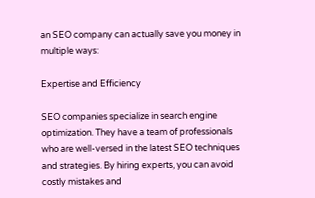an SEO company can actually save you money in multiple ways:

Expertise and Efficiency

SEO companies specialize in search engine optimization. They have a team of professionals who are well-versed in the latest SEO techniques and strategies. By hiring experts, you can avoid costly mistakes and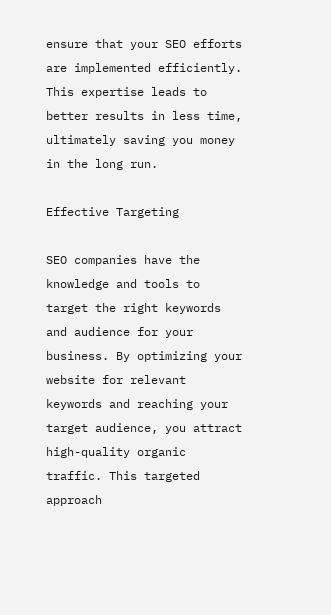ensure that your SEO efforts are implemented efficiently. This expertise leads to better results in less time, ultimately saving you money in the long run.

Effective Targeting

SEO companies have the knowledge and tools to target the right keywords and audience for your business. By optimizing your website for relevant keywords and reaching your target audience, you attract high-quality organic traffic. This targeted approach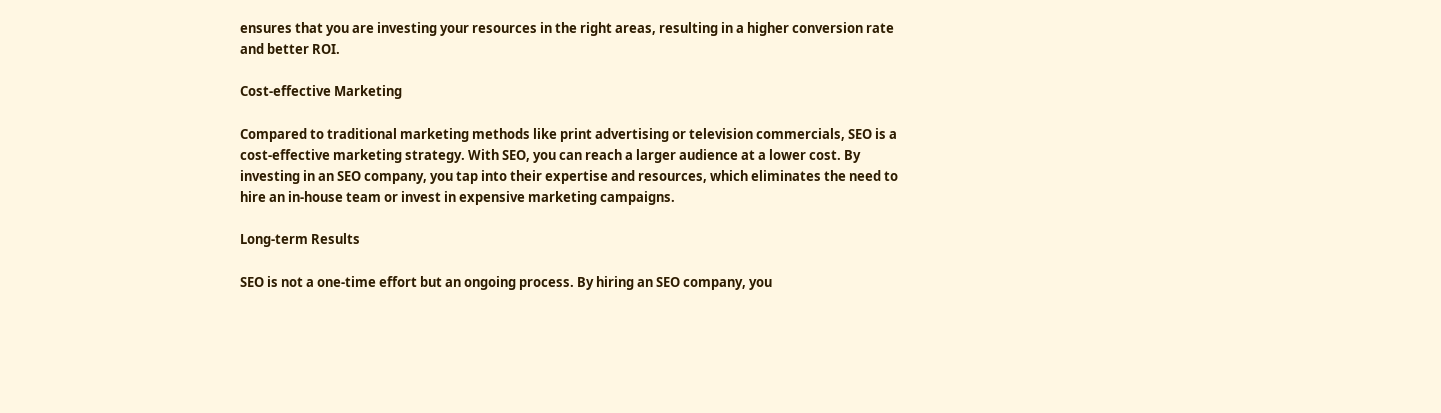ensures that you are investing your resources in the right areas, resulting in a higher conversion rate and better ROI.

Cost-effective Marketing

Compared to traditional marketing methods like print advertising or television commercials, SEO is a cost-effective marketing strategy. With SEO, you can reach a larger audience at a lower cost. By investing in an SEO company, you tap into their expertise and resources, which eliminates the need to hire an in-house team or invest in expensive marketing campaigns.

Long-term Results

SEO is not a one-time effort but an ongoing process. By hiring an SEO company, you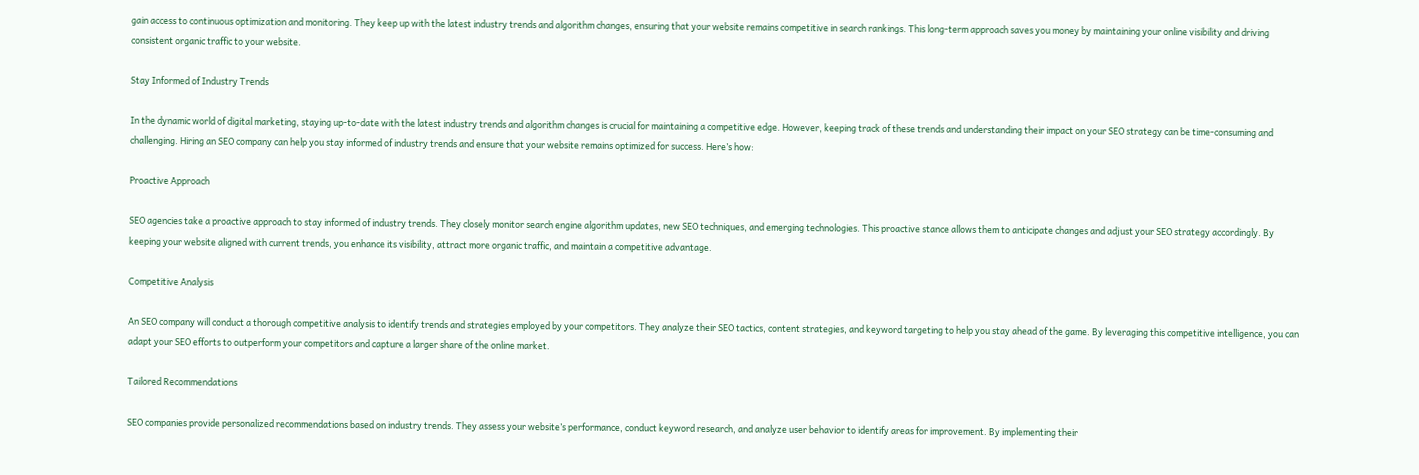gain access to continuous optimization and monitoring. They keep up with the latest industry trends and algorithm changes, ensuring that your website remains competitive in search rankings. This long-term approach saves you money by maintaining your online visibility and driving consistent organic traffic to your website.

Stay Informed of Industry Trends

In the dynamic world of digital marketing, staying up-to-date with the latest industry trends and algorithm changes is crucial for maintaining a competitive edge. However, keeping track of these trends and understanding their impact on your SEO strategy can be time-consuming and challenging. Hiring an SEO company can help you stay informed of industry trends and ensure that your website remains optimized for success. Here’s how:

Proactive Approach

SEO agencies take a proactive approach to stay informed of industry trends. They closely monitor search engine algorithm updates, new SEO techniques, and emerging technologies. This proactive stance allows them to anticipate changes and adjust your SEO strategy accordingly. By keeping your website aligned with current trends, you enhance its visibility, attract more organic traffic, and maintain a competitive advantage.

Competitive Analysis

An SEO company will conduct a thorough competitive analysis to identify trends and strategies employed by your competitors. They analyze their SEO tactics, content strategies, and keyword targeting to help you stay ahead of the game. By leveraging this competitive intelligence, you can adapt your SEO efforts to outperform your competitors and capture a larger share of the online market.

Tailored Recommendations

SEO companies provide personalized recommendations based on industry trends. They assess your website’s performance, conduct keyword research, and analyze user behavior to identify areas for improvement. By implementing their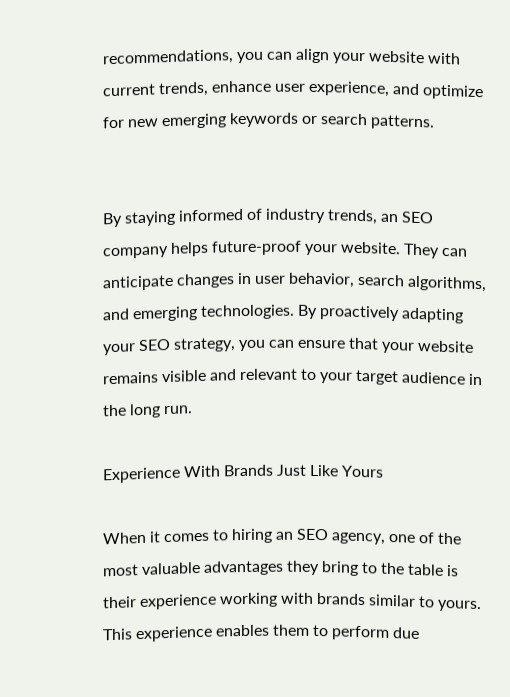recommendations, you can align your website with current trends, enhance user experience, and optimize for new emerging keywords or search patterns.


By staying informed of industry trends, an SEO company helps future-proof your website. They can anticipate changes in user behavior, search algorithms, and emerging technologies. By proactively adapting your SEO strategy, you can ensure that your website remains visible and relevant to your target audience in the long run.

Experience With Brands Just Like Yours

When it comes to hiring an SEO agency, one of the most valuable advantages they bring to the table is their experience working with brands similar to yours. This experience enables them to perform due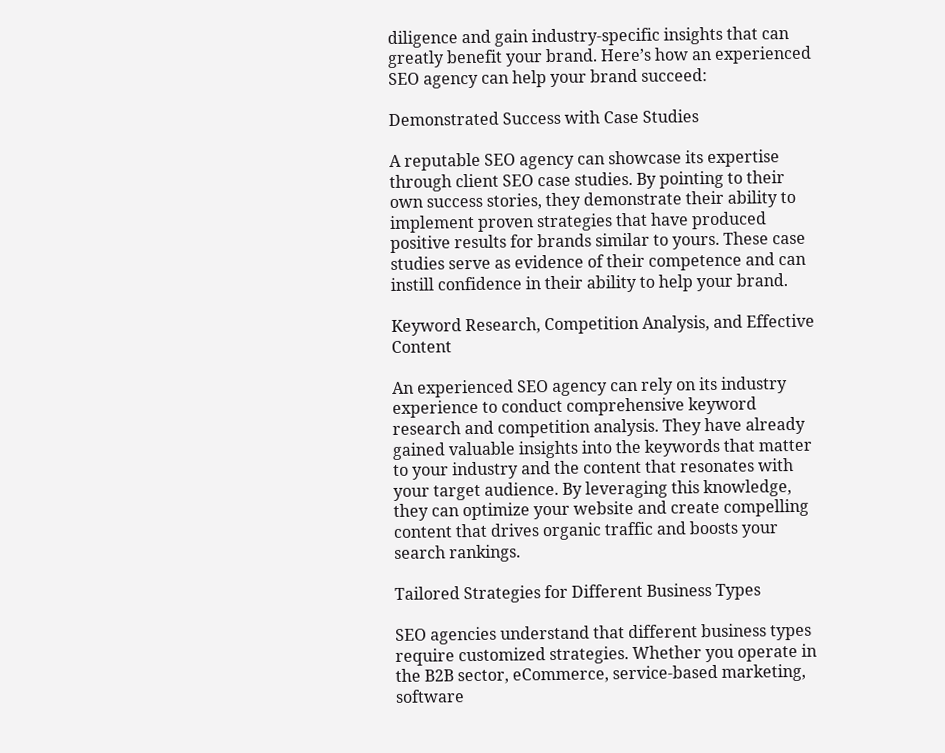diligence and gain industry-specific insights that can greatly benefit your brand. Here’s how an experienced SEO agency can help your brand succeed:

Demonstrated Success with Case Studies

A reputable SEO agency can showcase its expertise through client SEO case studies. By pointing to their own success stories, they demonstrate their ability to implement proven strategies that have produced positive results for brands similar to yours. These case studies serve as evidence of their competence and can instill confidence in their ability to help your brand.

Keyword Research, Competition Analysis, and Effective Content

An experienced SEO agency can rely on its industry experience to conduct comprehensive keyword research and competition analysis. They have already gained valuable insights into the keywords that matter to your industry and the content that resonates with your target audience. By leveraging this knowledge, they can optimize your website and create compelling content that drives organic traffic and boosts your search rankings.

Tailored Strategies for Different Business Types

SEO agencies understand that different business types require customized strategies. Whether you operate in the B2B sector, eCommerce, service-based marketing, software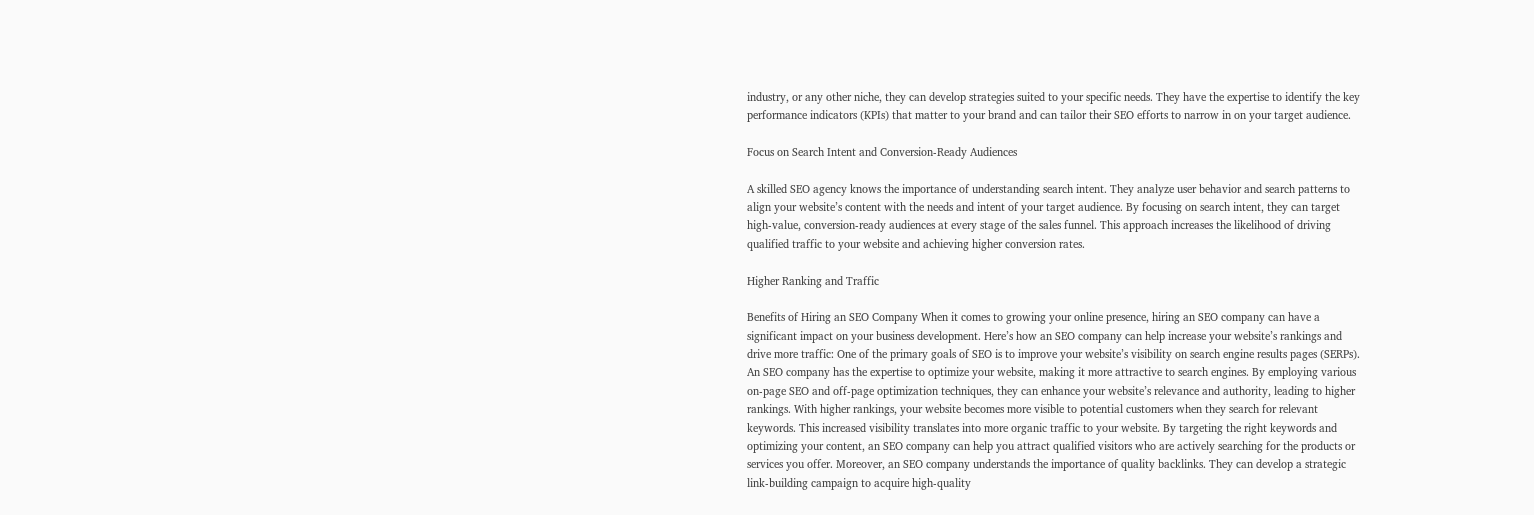industry, or any other niche, they can develop strategies suited to your specific needs. They have the expertise to identify the key performance indicators (KPIs) that matter to your brand and can tailor their SEO efforts to narrow in on your target audience.

Focus on Search Intent and Conversion-Ready Audiences

A skilled SEO agency knows the importance of understanding search intent. They analyze user behavior and search patterns to align your website’s content with the needs and intent of your target audience. By focusing on search intent, they can target high-value, conversion-ready audiences at every stage of the sales funnel. This approach increases the likelihood of driving qualified traffic to your website and achieving higher conversion rates.

Higher Ranking and Traffic

Benefits of Hiring an SEO Company When it comes to growing your online presence, hiring an SEO company can have a significant impact on your business development. Here’s how an SEO company can help increase your website’s rankings and drive more traffic: One of the primary goals of SEO is to improve your website’s visibility on search engine results pages (SERPs). An SEO company has the expertise to optimize your website, making it more attractive to search engines. By employing various on-page SEO and off-page optimization techniques, they can enhance your website’s relevance and authority, leading to higher rankings. With higher rankings, your website becomes more visible to potential customers when they search for relevant keywords. This increased visibility translates into more organic traffic to your website. By targeting the right keywords and optimizing your content, an SEO company can help you attract qualified visitors who are actively searching for the products or services you offer. Moreover, an SEO company understands the importance of quality backlinks. They can develop a strategic link-building campaign to acquire high-quality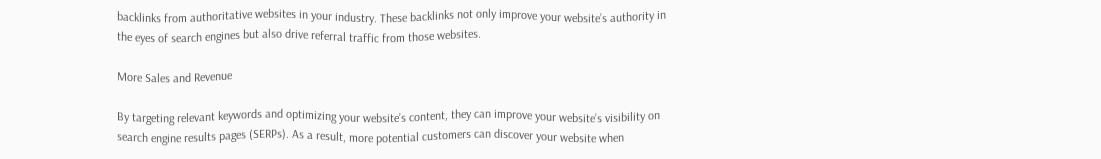backlinks from authoritative websites in your industry. These backlinks not only improve your website’s authority in the eyes of search engines but also drive referral traffic from those websites.

More Sales and Revenue

By targeting relevant keywords and optimizing your website’s content, they can improve your website’s visibility on search engine results pages (SERPs). As a result, more potential customers can discover your website when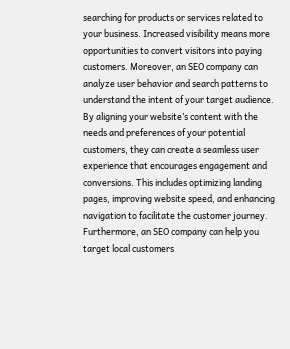searching for products or services related to your business. Increased visibility means more opportunities to convert visitors into paying customers. Moreover, an SEO company can analyze user behavior and search patterns to understand the intent of your target audience. By aligning your website’s content with the needs and preferences of your potential customers, they can create a seamless user experience that encourages engagement and conversions. This includes optimizing landing pages, improving website speed, and enhancing navigation to facilitate the customer journey. Furthermore, an SEO company can help you target local customers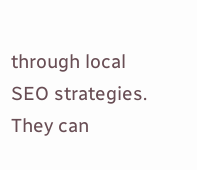through local SEO strategies. They can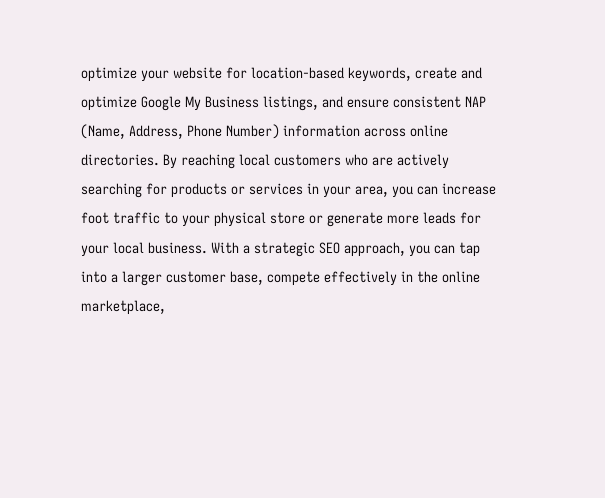optimize your website for location-based keywords, create and optimize Google My Business listings, and ensure consistent NAP (Name, Address, Phone Number) information across online directories. By reaching local customers who are actively searching for products or services in your area, you can increase foot traffic to your physical store or generate more leads for your local business. With a strategic SEO approach, you can tap into a larger customer base, compete effectively in the online marketplace,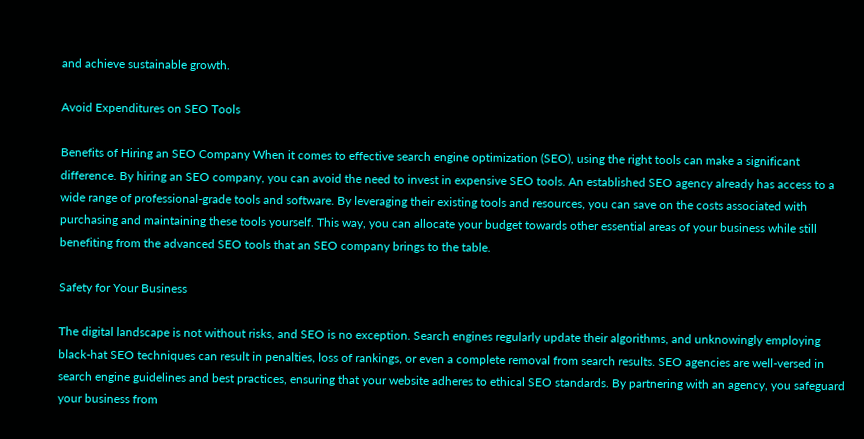and achieve sustainable growth.

Avoid Expenditures on SEO Tools

Benefits of Hiring an SEO Company When it comes to effective search engine optimization (SEO), using the right tools can make a significant difference. By hiring an SEO company, you can avoid the need to invest in expensive SEO tools. An established SEO agency already has access to a wide range of professional-grade tools and software. By leveraging their existing tools and resources, you can save on the costs associated with purchasing and maintaining these tools yourself. This way, you can allocate your budget towards other essential areas of your business while still benefiting from the advanced SEO tools that an SEO company brings to the table.

Safety for Your Business

The digital landscape is not without risks, and SEO is no exception. Search engines regularly update their algorithms, and unknowingly employing black-hat SEO techniques can result in penalties, loss of rankings, or even a complete removal from search results. SEO agencies are well-versed in search engine guidelines and best practices, ensuring that your website adheres to ethical SEO standards. By partnering with an agency, you safeguard your business from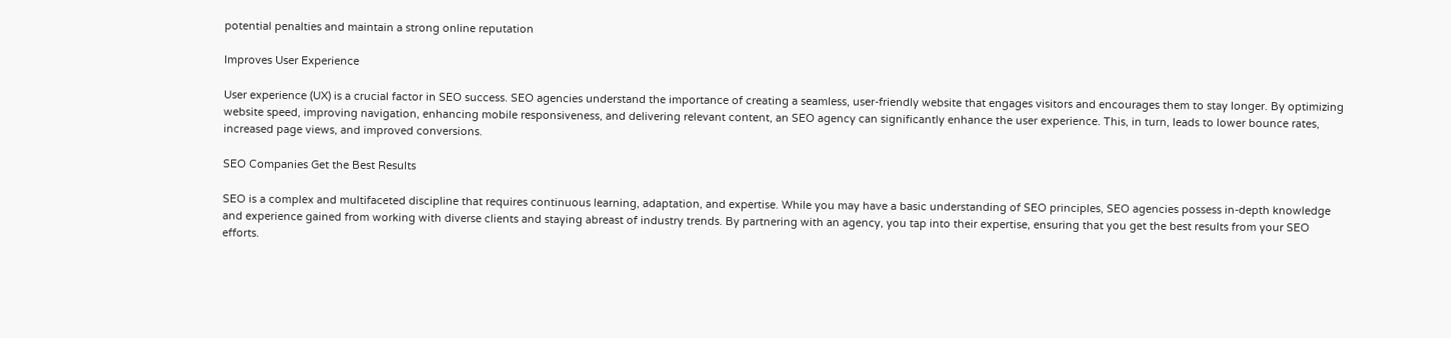potential penalties and maintain a strong online reputation

Improves User Experience

User experience (UX) is a crucial factor in SEO success. SEO agencies understand the importance of creating a seamless, user-friendly website that engages visitors and encourages them to stay longer. By optimizing website speed, improving navigation, enhancing mobile responsiveness, and delivering relevant content, an SEO agency can significantly enhance the user experience. This, in turn, leads to lower bounce rates, increased page views, and improved conversions.

SEO Companies Get the Best Results

SEO is a complex and multifaceted discipline that requires continuous learning, adaptation, and expertise. While you may have a basic understanding of SEO principles, SEO agencies possess in-depth knowledge and experience gained from working with diverse clients and staying abreast of industry trends. By partnering with an agency, you tap into their expertise, ensuring that you get the best results from your SEO efforts.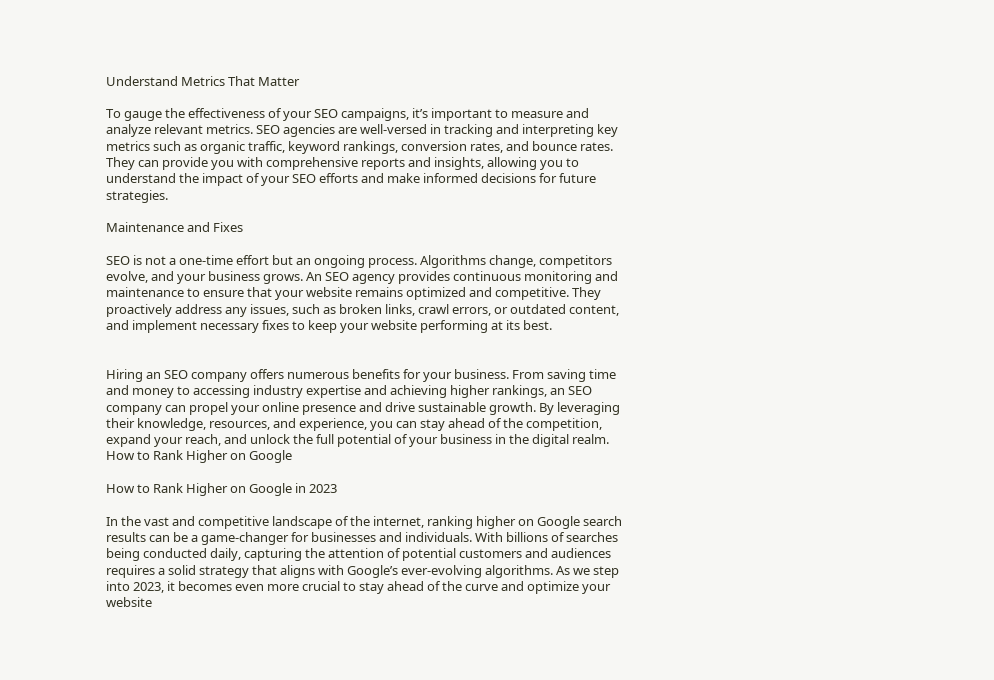Understand Metrics That Matter

To gauge the effectiveness of your SEO campaigns, it’s important to measure and analyze relevant metrics. SEO agencies are well-versed in tracking and interpreting key metrics such as organic traffic, keyword rankings, conversion rates, and bounce rates. They can provide you with comprehensive reports and insights, allowing you to understand the impact of your SEO efforts and make informed decisions for future strategies.

Maintenance and Fixes

SEO is not a one-time effort but an ongoing process. Algorithms change, competitors evolve, and your business grows. An SEO agency provides continuous monitoring and maintenance to ensure that your website remains optimized and competitive. They proactively address any issues, such as broken links, crawl errors, or outdated content, and implement necessary fixes to keep your website performing at its best.


Hiring an SEO company offers numerous benefits for your business. From saving time and money to accessing industry expertise and achieving higher rankings, an SEO company can propel your online presence and drive sustainable growth. By leveraging their knowledge, resources, and experience, you can stay ahead of the competition, expand your reach, and unlock the full potential of your business in the digital realm.
How to Rank Higher on Google

How to Rank Higher on Google in 2023

In the vast and competitive landscape of the internet, ranking higher on Google search results can be a game-changer for businesses and individuals. With billions of searches being conducted daily, capturing the attention of potential customers and audiences requires a solid strategy that aligns with Google’s ever-evolving algorithms. As we step into 2023, it becomes even more crucial to stay ahead of the curve and optimize your website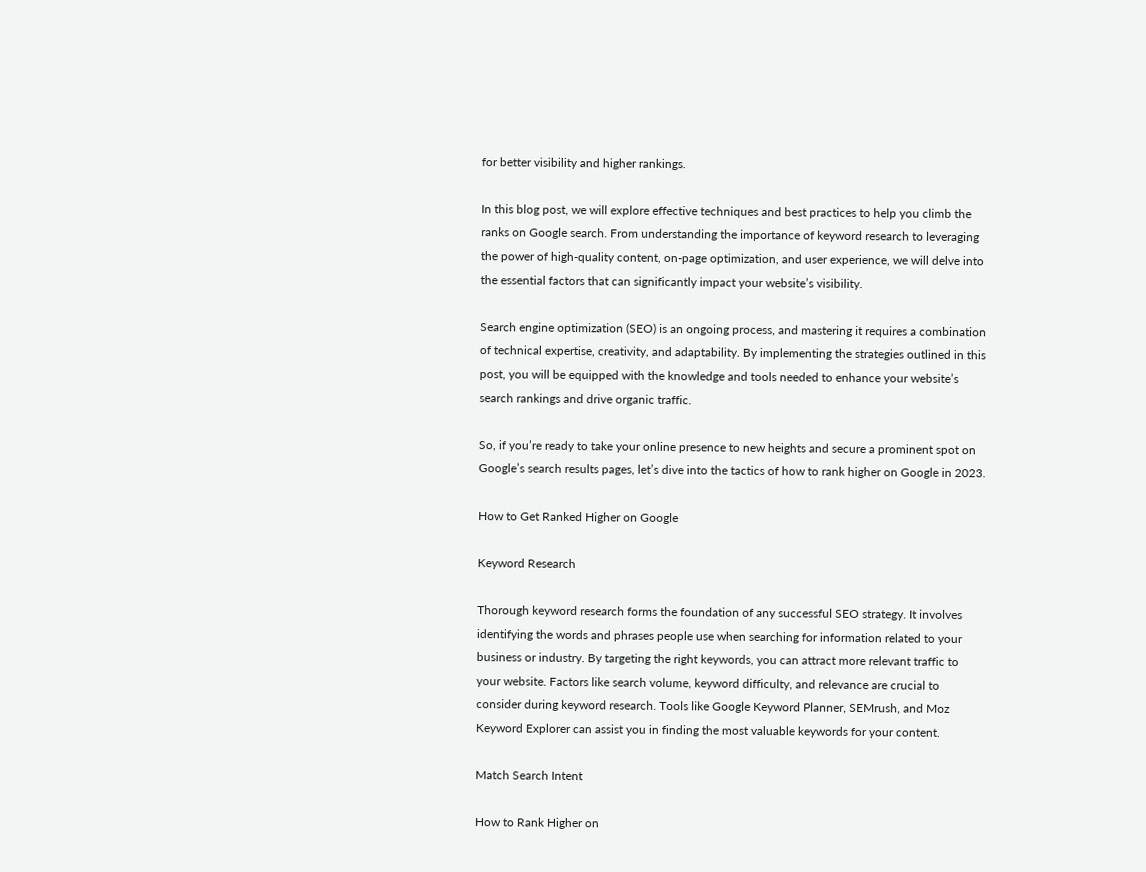for better visibility and higher rankings.

In this blog post, we will explore effective techniques and best practices to help you climb the ranks on Google search. From understanding the importance of keyword research to leveraging the power of high-quality content, on-page optimization, and user experience, we will delve into the essential factors that can significantly impact your website’s visibility.

Search engine optimization (SEO) is an ongoing process, and mastering it requires a combination of technical expertise, creativity, and adaptability. By implementing the strategies outlined in this post, you will be equipped with the knowledge and tools needed to enhance your website’s search rankings and drive organic traffic.

So, if you’re ready to take your online presence to new heights and secure a prominent spot on Google’s search results pages, let’s dive into the tactics of how to rank higher on Google in 2023.

How to Get Ranked Higher on Google

Keyword Research

Thorough keyword research forms the foundation of any successful SEO strategy. It involves identifying the words and phrases people use when searching for information related to your business or industry. By targeting the right keywords, you can attract more relevant traffic to your website. Factors like search volume, keyword difficulty, and relevance are crucial to consider during keyword research. Tools like Google Keyword Planner, SEMrush, and Moz Keyword Explorer can assist you in finding the most valuable keywords for your content.

Match Search Intent

How to Rank Higher on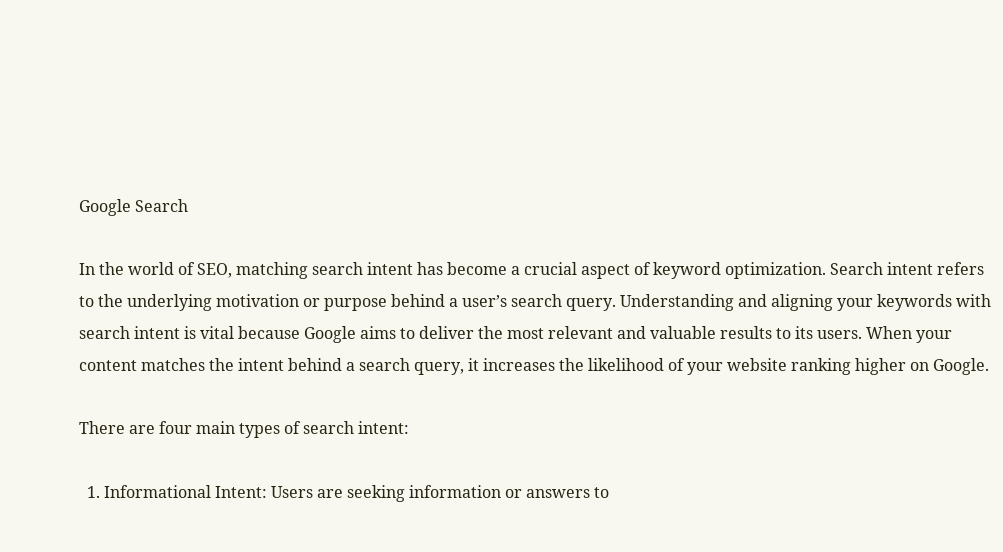Google Search

In the world of SEO, matching search intent has become a crucial aspect of keyword optimization. Search intent refers to the underlying motivation or purpose behind a user’s search query. Understanding and aligning your keywords with search intent is vital because Google aims to deliver the most relevant and valuable results to its users. When your content matches the intent behind a search query, it increases the likelihood of your website ranking higher on Google.

There are four main types of search intent:

  1. Informational Intent: Users are seeking information or answers to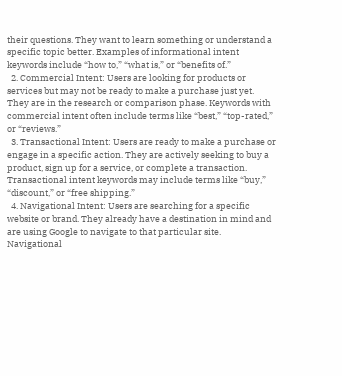their questions. They want to learn something or understand a specific topic better. Examples of informational intent keywords include “how to,” “what is,” or “benefits of.”
  2. Commercial Intent: Users are looking for products or services but may not be ready to make a purchase just yet. They are in the research or comparison phase. Keywords with commercial intent often include terms like “best,” “top-rated,” or “reviews.”
  3. Transactional Intent: Users are ready to make a purchase or engage in a specific action. They are actively seeking to buy a product, sign up for a service, or complete a transaction. Transactional intent keywords may include terms like “buy,” “discount,” or “free shipping.”
  4. Navigational Intent: Users are searching for a specific website or brand. They already have a destination in mind and are using Google to navigate to that particular site. Navigational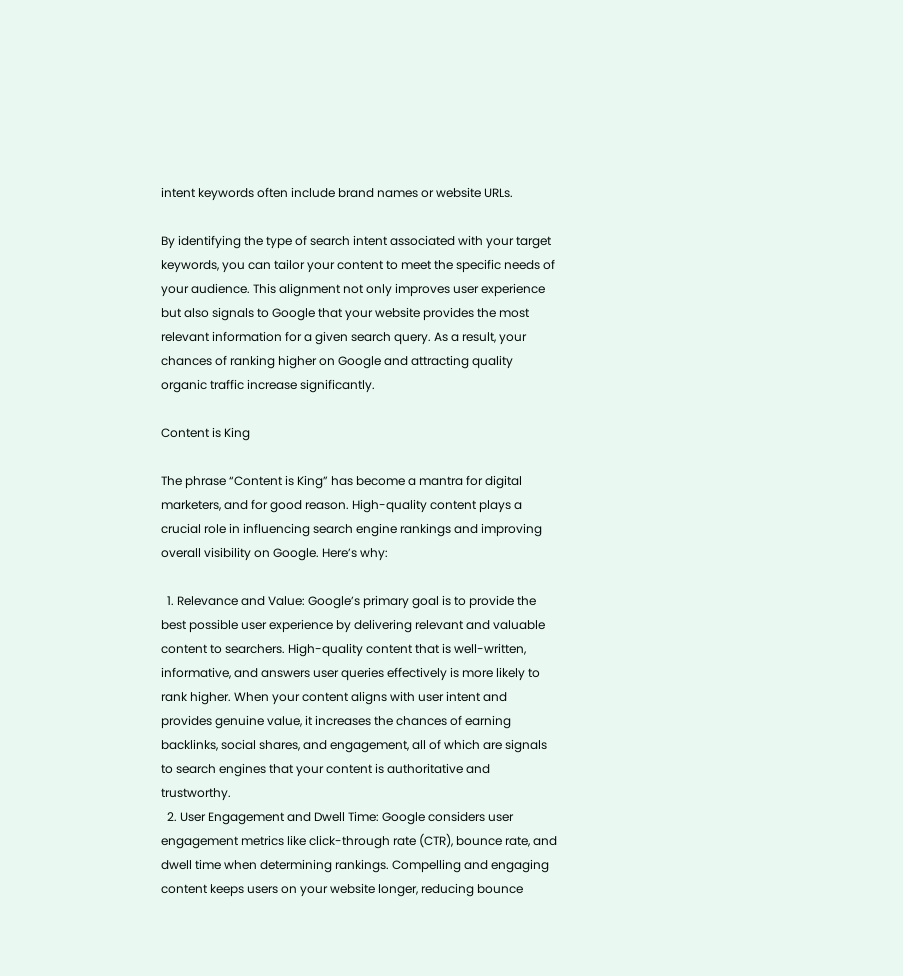intent keywords often include brand names or website URLs.

By identifying the type of search intent associated with your target keywords, you can tailor your content to meet the specific needs of your audience. This alignment not only improves user experience but also signals to Google that your website provides the most relevant information for a given search query. As a result, your chances of ranking higher on Google and attracting quality organic traffic increase significantly.

Content is King

The phrase “Content is King” has become a mantra for digital marketers, and for good reason. High-quality content plays a crucial role in influencing search engine rankings and improving overall visibility on Google. Here’s why:

  1. Relevance and Value: Google’s primary goal is to provide the best possible user experience by delivering relevant and valuable content to searchers. High-quality content that is well-written, informative, and answers user queries effectively is more likely to rank higher. When your content aligns with user intent and provides genuine value, it increases the chances of earning backlinks, social shares, and engagement, all of which are signals to search engines that your content is authoritative and trustworthy.
  2. User Engagement and Dwell Time: Google considers user engagement metrics like click-through rate (CTR), bounce rate, and dwell time when determining rankings. Compelling and engaging content keeps users on your website longer, reducing bounce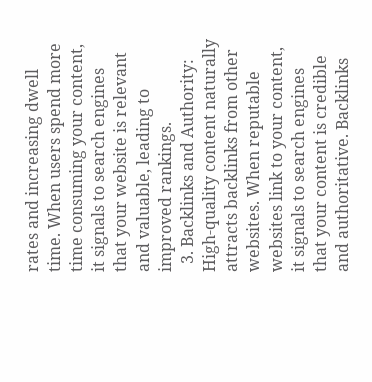rates and increasing dwell time. When users spend more time consuming your content, it signals to search engines that your website is relevant and valuable, leading to improved rankings.
  3. Backlinks and Authority: High-quality content naturally attracts backlinks from other websites. When reputable websites link to your content, it signals to search engines that your content is credible and authoritative. Backlinks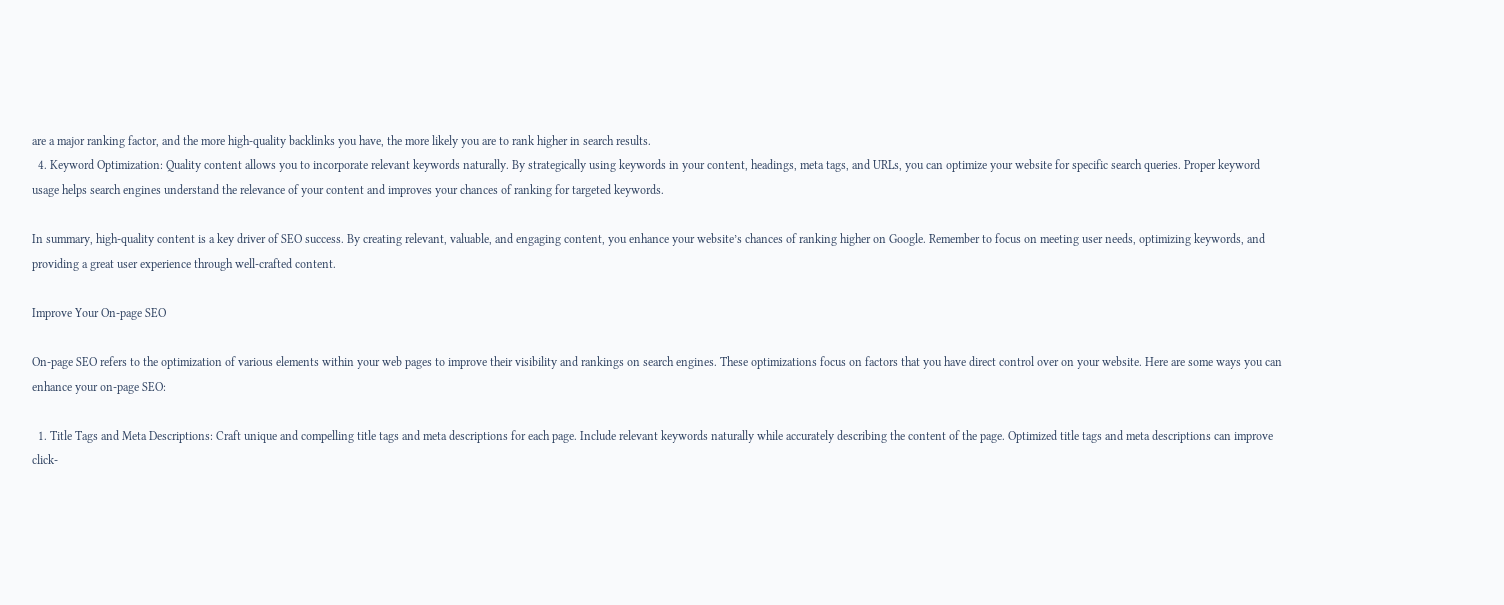are a major ranking factor, and the more high-quality backlinks you have, the more likely you are to rank higher in search results.
  4. Keyword Optimization: Quality content allows you to incorporate relevant keywords naturally. By strategically using keywords in your content, headings, meta tags, and URLs, you can optimize your website for specific search queries. Proper keyword usage helps search engines understand the relevance of your content and improves your chances of ranking for targeted keywords.

In summary, high-quality content is a key driver of SEO success. By creating relevant, valuable, and engaging content, you enhance your website’s chances of ranking higher on Google. Remember to focus on meeting user needs, optimizing keywords, and providing a great user experience through well-crafted content.

Improve Your On-page SEO

On-page SEO refers to the optimization of various elements within your web pages to improve their visibility and rankings on search engines. These optimizations focus on factors that you have direct control over on your website. Here are some ways you can enhance your on-page SEO:

  1. Title Tags and Meta Descriptions: Craft unique and compelling title tags and meta descriptions for each page. Include relevant keywords naturally while accurately describing the content of the page. Optimized title tags and meta descriptions can improve click-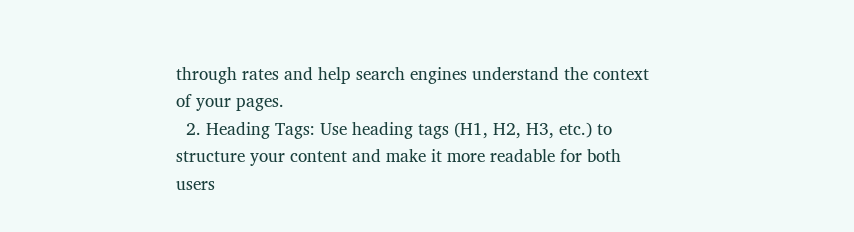through rates and help search engines understand the context of your pages.
  2. Heading Tags: Use heading tags (H1, H2, H3, etc.) to structure your content and make it more readable for both users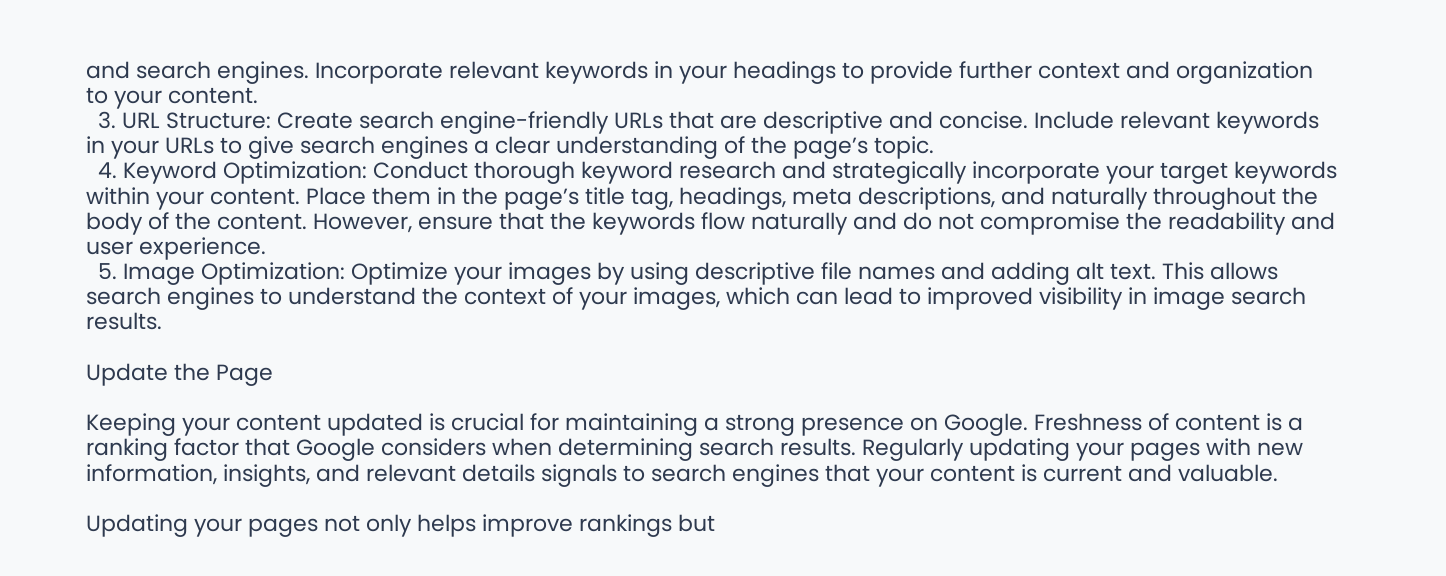and search engines. Incorporate relevant keywords in your headings to provide further context and organization to your content.
  3. URL Structure: Create search engine-friendly URLs that are descriptive and concise. Include relevant keywords in your URLs to give search engines a clear understanding of the page’s topic.
  4. Keyword Optimization: Conduct thorough keyword research and strategically incorporate your target keywords within your content. Place them in the page’s title tag, headings, meta descriptions, and naturally throughout the body of the content. However, ensure that the keywords flow naturally and do not compromise the readability and user experience.
  5. Image Optimization: Optimize your images by using descriptive file names and adding alt text. This allows search engines to understand the context of your images, which can lead to improved visibility in image search results.

Update the Page

Keeping your content updated is crucial for maintaining a strong presence on Google. Freshness of content is a ranking factor that Google considers when determining search results. Regularly updating your pages with new information, insights, and relevant details signals to search engines that your content is current and valuable.

Updating your pages not only helps improve rankings but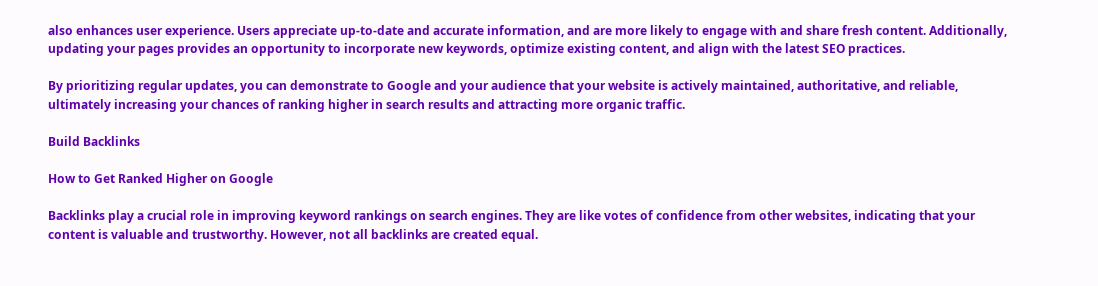also enhances user experience. Users appreciate up-to-date and accurate information, and are more likely to engage with and share fresh content. Additionally, updating your pages provides an opportunity to incorporate new keywords, optimize existing content, and align with the latest SEO practices.

By prioritizing regular updates, you can demonstrate to Google and your audience that your website is actively maintained, authoritative, and reliable, ultimately increasing your chances of ranking higher in search results and attracting more organic traffic.

Build Backlinks

How to Get Ranked Higher on Google

Backlinks play a crucial role in improving keyword rankings on search engines. They are like votes of confidence from other websites, indicating that your content is valuable and trustworthy. However, not all backlinks are created equal.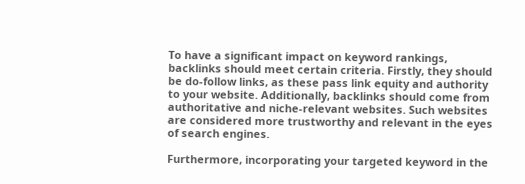To have a significant impact on keyword rankings, backlinks should meet certain criteria. Firstly, they should be do-follow links, as these pass link equity and authority to your website. Additionally, backlinks should come from authoritative and niche-relevant websites. Such websites are considered more trustworthy and relevant in the eyes of search engines.

Furthermore, incorporating your targeted keyword in the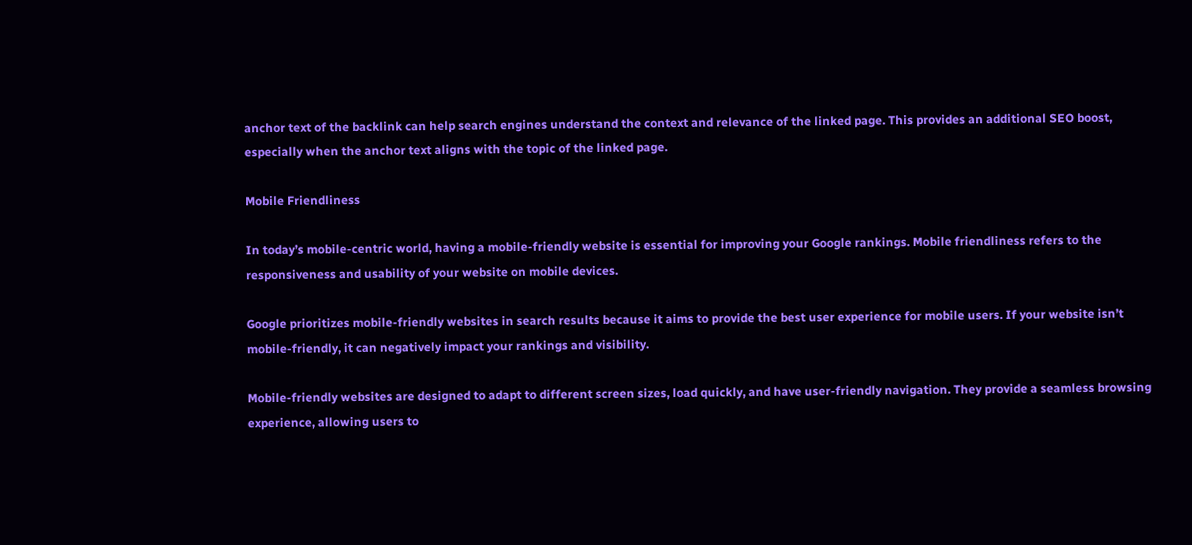anchor text of the backlink can help search engines understand the context and relevance of the linked page. This provides an additional SEO boost, especially when the anchor text aligns with the topic of the linked page.

Mobile Friendliness

In today’s mobile-centric world, having a mobile-friendly website is essential for improving your Google rankings. Mobile friendliness refers to the responsiveness and usability of your website on mobile devices.

Google prioritizes mobile-friendly websites in search results because it aims to provide the best user experience for mobile users. If your website isn’t mobile-friendly, it can negatively impact your rankings and visibility.

Mobile-friendly websites are designed to adapt to different screen sizes, load quickly, and have user-friendly navigation. They provide a seamless browsing experience, allowing users to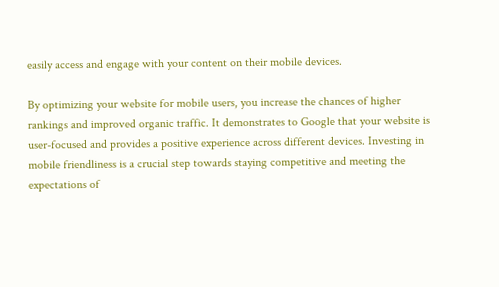easily access and engage with your content on their mobile devices.

By optimizing your website for mobile users, you increase the chances of higher rankings and improved organic traffic. It demonstrates to Google that your website is user-focused and provides a positive experience across different devices. Investing in mobile friendliness is a crucial step towards staying competitive and meeting the expectations of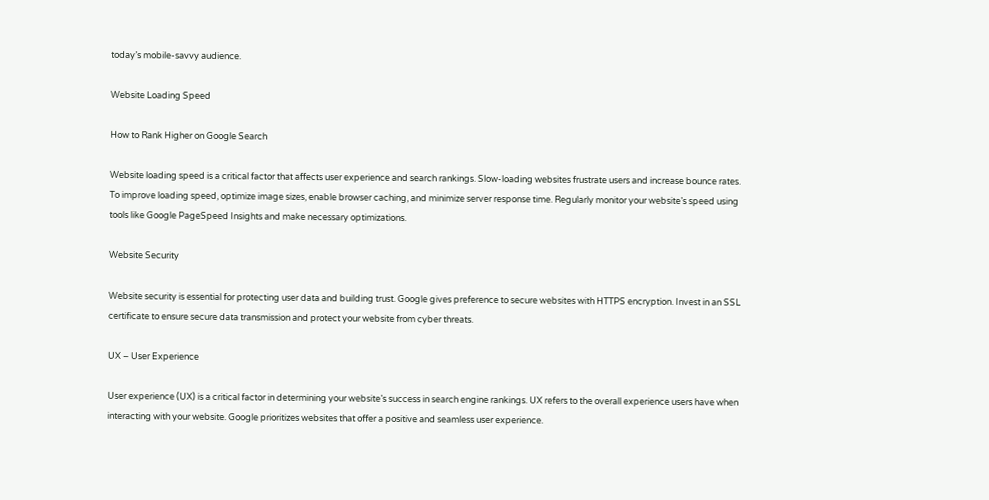today’s mobile-savvy audience.

Website Loading Speed

How to Rank Higher on Google Search

Website loading speed is a critical factor that affects user experience and search rankings. Slow-loading websites frustrate users and increase bounce rates. To improve loading speed, optimize image sizes, enable browser caching, and minimize server response time. Regularly monitor your website’s speed using tools like Google PageSpeed Insights and make necessary optimizations.

Website Security

Website security is essential for protecting user data and building trust. Google gives preference to secure websites with HTTPS encryption. Invest in an SSL certificate to ensure secure data transmission and protect your website from cyber threats.

UX – User Experience

User experience (UX) is a critical factor in determining your website’s success in search engine rankings. UX refers to the overall experience users have when interacting with your website. Google prioritizes websites that offer a positive and seamless user experience.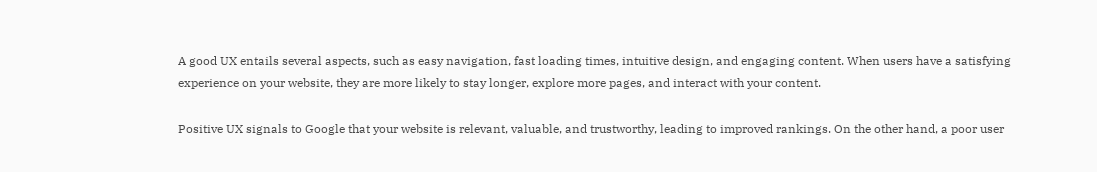A good UX entails several aspects, such as easy navigation, fast loading times, intuitive design, and engaging content. When users have a satisfying experience on your website, they are more likely to stay longer, explore more pages, and interact with your content.

Positive UX signals to Google that your website is relevant, valuable, and trustworthy, leading to improved rankings. On the other hand, a poor user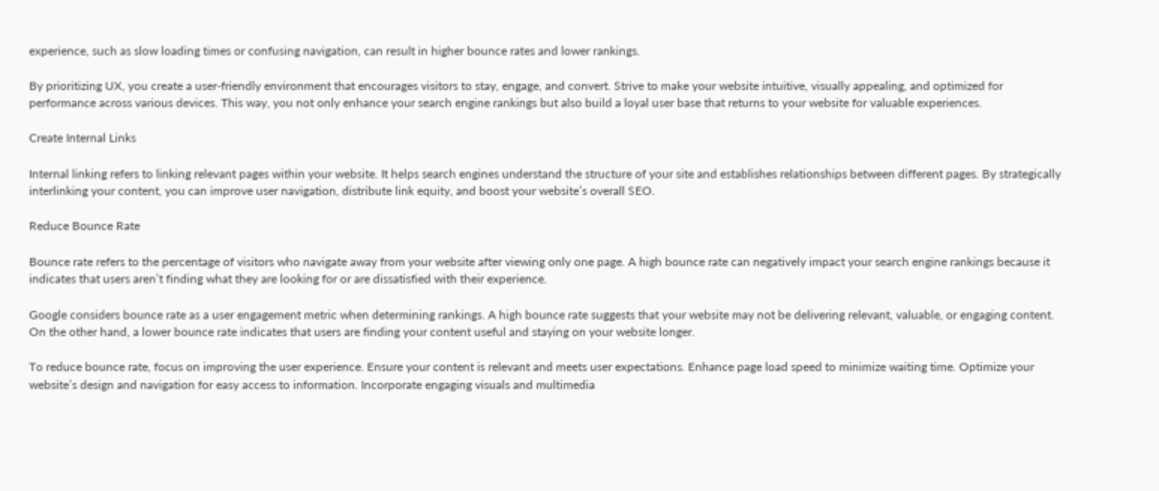experience, such as slow loading times or confusing navigation, can result in higher bounce rates and lower rankings.

By prioritizing UX, you create a user-friendly environment that encourages visitors to stay, engage, and convert. Strive to make your website intuitive, visually appealing, and optimized for performance across various devices. This way, you not only enhance your search engine rankings but also build a loyal user base that returns to your website for valuable experiences.

Create Internal Links

Internal linking refers to linking relevant pages within your website. It helps search engines understand the structure of your site and establishes relationships between different pages. By strategically interlinking your content, you can improve user navigation, distribute link equity, and boost your website’s overall SEO.

Reduce Bounce Rate

Bounce rate refers to the percentage of visitors who navigate away from your website after viewing only one page. A high bounce rate can negatively impact your search engine rankings because it indicates that users aren’t finding what they are looking for or are dissatisfied with their experience.

Google considers bounce rate as a user engagement metric when determining rankings. A high bounce rate suggests that your website may not be delivering relevant, valuable, or engaging content. On the other hand, a lower bounce rate indicates that users are finding your content useful and staying on your website longer.

To reduce bounce rate, focus on improving the user experience. Ensure your content is relevant and meets user expectations. Enhance page load speed to minimize waiting time. Optimize your website’s design and navigation for easy access to information. Incorporate engaging visuals and multimedia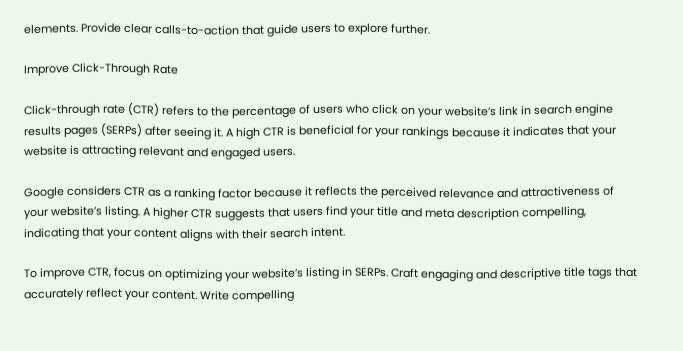elements. Provide clear calls-to-action that guide users to explore further.

Improve Click-Through Rate

Click-through rate (CTR) refers to the percentage of users who click on your website’s link in search engine results pages (SERPs) after seeing it. A high CTR is beneficial for your rankings because it indicates that your website is attracting relevant and engaged users.

Google considers CTR as a ranking factor because it reflects the perceived relevance and attractiveness of your website’s listing. A higher CTR suggests that users find your title and meta description compelling, indicating that your content aligns with their search intent.

To improve CTR, focus on optimizing your website’s listing in SERPs. Craft engaging and descriptive title tags that accurately reflect your content. Write compelling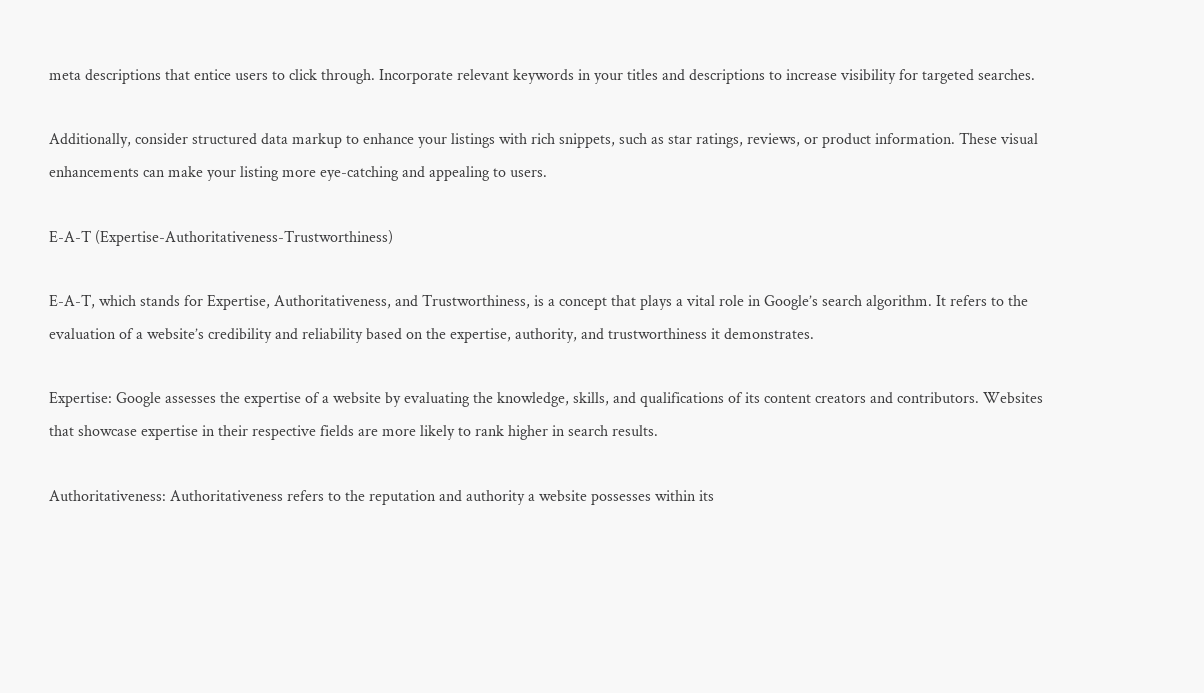meta descriptions that entice users to click through. Incorporate relevant keywords in your titles and descriptions to increase visibility for targeted searches.

Additionally, consider structured data markup to enhance your listings with rich snippets, such as star ratings, reviews, or product information. These visual enhancements can make your listing more eye-catching and appealing to users.

E-A-T (Expertise-Authoritativeness-Trustworthiness)

E-A-T, which stands for Expertise, Authoritativeness, and Trustworthiness, is a concept that plays a vital role in Google’s search algorithm. It refers to the evaluation of a website’s credibility and reliability based on the expertise, authority, and trustworthiness it demonstrates.

Expertise: Google assesses the expertise of a website by evaluating the knowledge, skills, and qualifications of its content creators and contributors. Websites that showcase expertise in their respective fields are more likely to rank higher in search results.

Authoritativeness: Authoritativeness refers to the reputation and authority a website possesses within its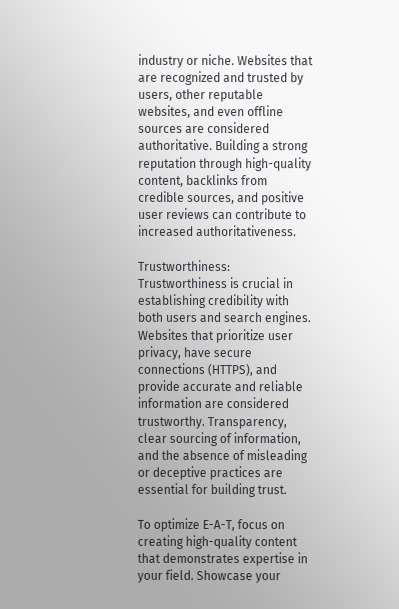industry or niche. Websites that are recognized and trusted by users, other reputable websites, and even offline sources are considered authoritative. Building a strong reputation through high-quality content, backlinks from credible sources, and positive user reviews can contribute to increased authoritativeness.

Trustworthiness: Trustworthiness is crucial in establishing credibility with both users and search engines. Websites that prioritize user privacy, have secure connections (HTTPS), and provide accurate and reliable information are considered trustworthy. Transparency, clear sourcing of information, and the absence of misleading or deceptive practices are essential for building trust.

To optimize E-A-T, focus on creating high-quality content that demonstrates expertise in your field. Showcase your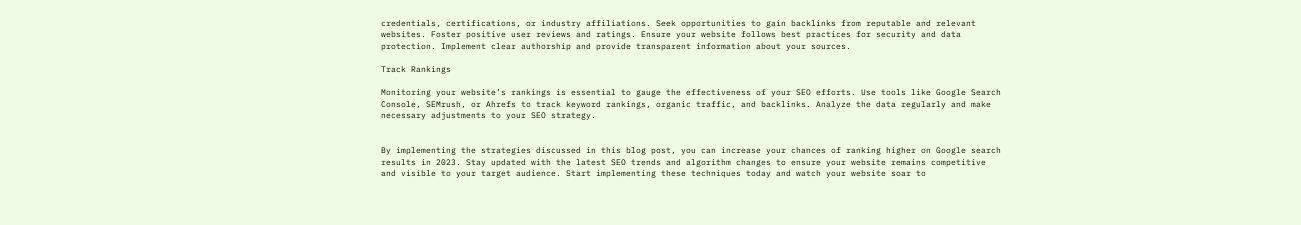credentials, certifications, or industry affiliations. Seek opportunities to gain backlinks from reputable and relevant websites. Foster positive user reviews and ratings. Ensure your website follows best practices for security and data protection. Implement clear authorship and provide transparent information about your sources.

Track Rankings

Monitoring your website’s rankings is essential to gauge the effectiveness of your SEO efforts. Use tools like Google Search Console, SEMrush, or Ahrefs to track keyword rankings, organic traffic, and backlinks. Analyze the data regularly and make necessary adjustments to your SEO strategy.


By implementing the strategies discussed in this blog post, you can increase your chances of ranking higher on Google search results in 2023. Stay updated with the latest SEO trends and algorithm changes to ensure your website remains competitive and visible to your target audience. Start implementing these techniques today and watch your website soar to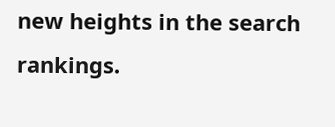new heights in the search rankings.